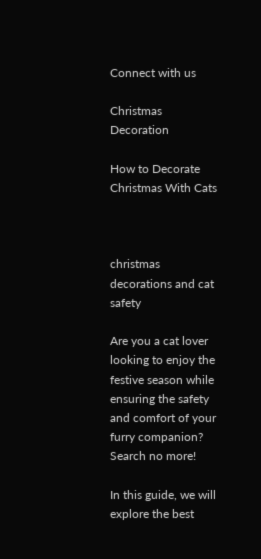Connect with us

Christmas Decoration

How to Decorate Christmas With Cats



christmas decorations and cat safety

Are you a cat lover looking to enjoy the festive season while ensuring the safety and comfort of your furry companion? Search no more!

In this guide, we will explore the best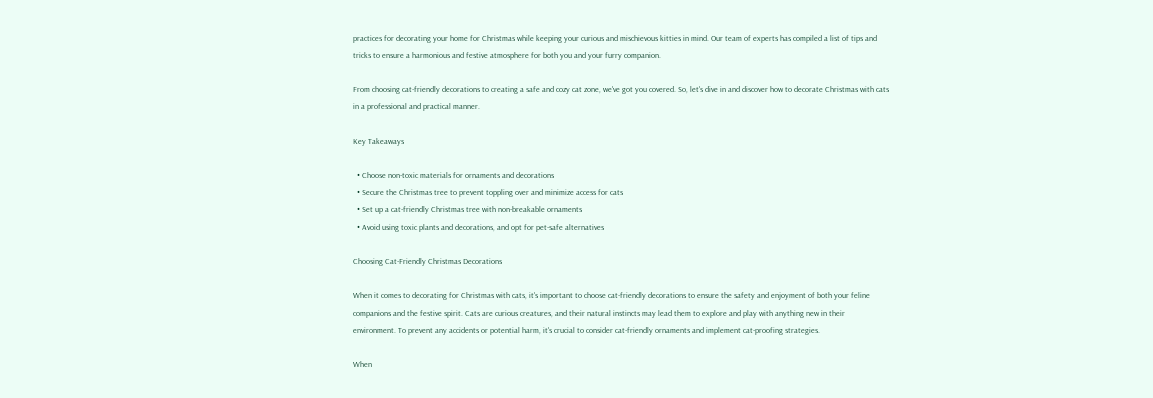practices for decorating your home for Christmas while keeping your curious and mischievous kitties in mind. Our team of experts has compiled a list of tips and tricks to ensure a harmonious and festive atmosphere for both you and your furry companion.

From choosing cat-friendly decorations to creating a safe and cozy cat zone, we've got you covered. So, let's dive in and discover how to decorate Christmas with cats in a professional and practical manner.

Key Takeaways

  • Choose non-toxic materials for ornaments and decorations
  • Secure the Christmas tree to prevent toppling over and minimize access for cats
  • Set up a cat-friendly Christmas tree with non-breakable ornaments
  • Avoid using toxic plants and decorations, and opt for pet-safe alternatives

Choosing Cat-Friendly Christmas Decorations

When it comes to decorating for Christmas with cats, it's important to choose cat-friendly decorations to ensure the safety and enjoyment of both your feline companions and the festive spirit. Cats are curious creatures, and their natural instincts may lead them to explore and play with anything new in their environment. To prevent any accidents or potential harm, it's crucial to consider cat-friendly ornaments and implement cat-proofing strategies.

When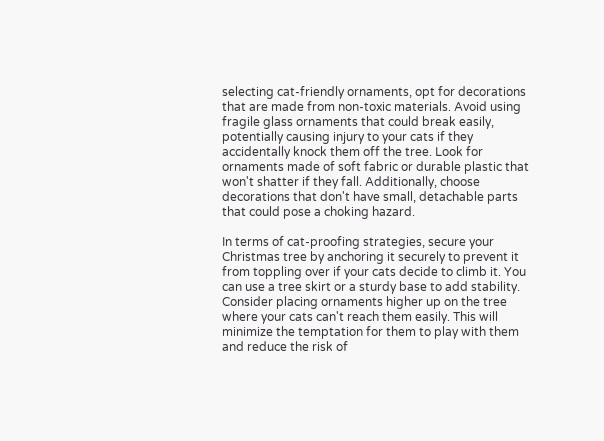selecting cat-friendly ornaments, opt for decorations that are made from non-toxic materials. Avoid using fragile glass ornaments that could break easily, potentially causing injury to your cats if they accidentally knock them off the tree. Look for ornaments made of soft fabric or durable plastic that won't shatter if they fall. Additionally, choose decorations that don't have small, detachable parts that could pose a choking hazard.

In terms of cat-proofing strategies, secure your Christmas tree by anchoring it securely to prevent it from toppling over if your cats decide to climb it. You can use a tree skirt or a sturdy base to add stability. Consider placing ornaments higher up on the tree where your cats can't reach them easily. This will minimize the temptation for them to play with them and reduce the risk of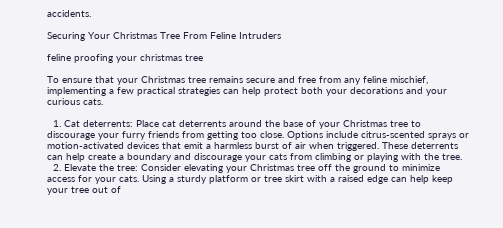accidents.

Securing Your Christmas Tree From Feline Intruders

feline proofing your christmas tree

To ensure that your Christmas tree remains secure and free from any feline mischief, implementing a few practical strategies can help protect both your decorations and your curious cats.

  1. Cat deterrents: Place cat deterrents around the base of your Christmas tree to discourage your furry friends from getting too close. Options include citrus-scented sprays or motion-activated devices that emit a harmless burst of air when triggered. These deterrents can help create a boundary and discourage your cats from climbing or playing with the tree.
  2. Elevate the tree: Consider elevating your Christmas tree off the ground to minimize access for your cats. Using a sturdy platform or tree skirt with a raised edge can help keep your tree out of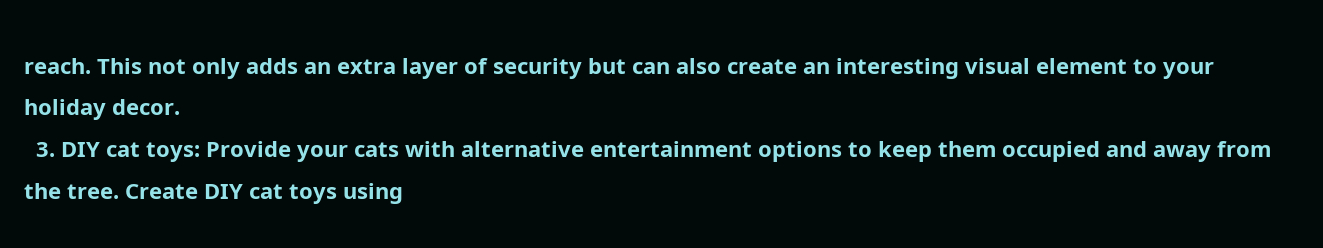reach. This not only adds an extra layer of security but can also create an interesting visual element to your holiday decor.
  3. DIY cat toys: Provide your cats with alternative entertainment options to keep them occupied and away from the tree. Create DIY cat toys using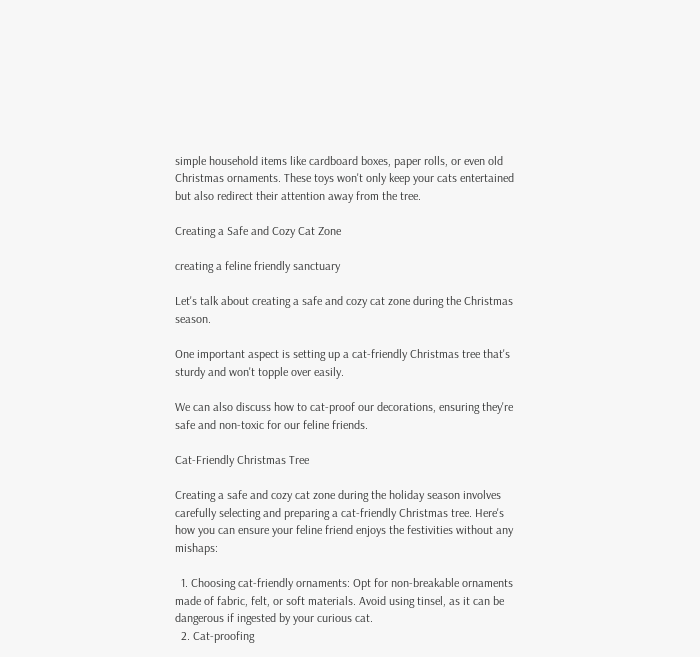simple household items like cardboard boxes, paper rolls, or even old Christmas ornaments. These toys won't only keep your cats entertained but also redirect their attention away from the tree.

Creating a Safe and Cozy Cat Zone

creating a feline friendly sanctuary

Let's talk about creating a safe and cozy cat zone during the Christmas season.

One important aspect is setting up a cat-friendly Christmas tree that's sturdy and won't topple over easily.

We can also discuss how to cat-proof our decorations, ensuring they're safe and non-toxic for our feline friends.

Cat-Friendly Christmas Tree

Creating a safe and cozy cat zone during the holiday season involves carefully selecting and preparing a cat-friendly Christmas tree. Here's how you can ensure your feline friend enjoys the festivities without any mishaps:

  1. Choosing cat-friendly ornaments: Opt for non-breakable ornaments made of fabric, felt, or soft materials. Avoid using tinsel, as it can be dangerous if ingested by your curious cat.
  2. Cat-proofing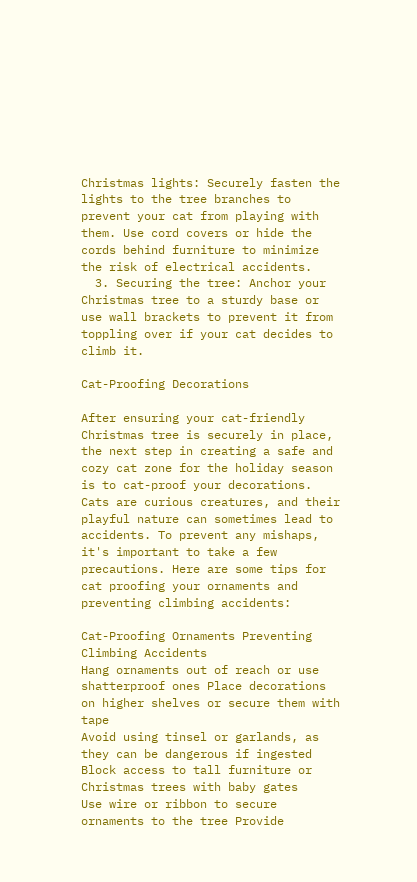Christmas lights: Securely fasten the lights to the tree branches to prevent your cat from playing with them. Use cord covers or hide the cords behind furniture to minimize the risk of electrical accidents.
  3. Securing the tree: Anchor your Christmas tree to a sturdy base or use wall brackets to prevent it from toppling over if your cat decides to climb it.

Cat-Proofing Decorations

After ensuring your cat-friendly Christmas tree is securely in place, the next step in creating a safe and cozy cat zone for the holiday season is to cat-proof your decorations. Cats are curious creatures, and their playful nature can sometimes lead to accidents. To prevent any mishaps, it's important to take a few precautions. Here are some tips for cat proofing your ornaments and preventing climbing accidents:

Cat-Proofing Ornaments Preventing Climbing Accidents
Hang ornaments out of reach or use shatterproof ones Place decorations on higher shelves or secure them with tape
Avoid using tinsel or garlands, as they can be dangerous if ingested Block access to tall furniture or Christmas trees with baby gates
Use wire or ribbon to secure ornaments to the tree Provide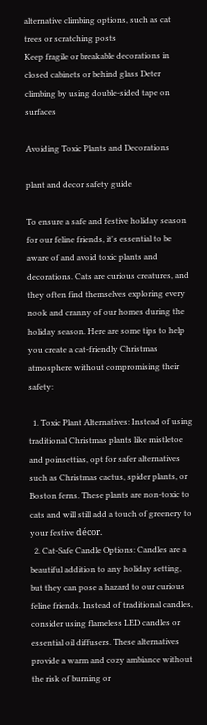alternative climbing options, such as cat trees or scratching posts
Keep fragile or breakable decorations in closed cabinets or behind glass Deter climbing by using double-sided tape on surfaces

Avoiding Toxic Plants and Decorations

plant and decor safety guide

To ensure a safe and festive holiday season for our feline friends, it's essential to be aware of and avoid toxic plants and decorations. Cats are curious creatures, and they often find themselves exploring every nook and cranny of our homes during the holiday season. Here are some tips to help you create a cat-friendly Christmas atmosphere without compromising their safety:

  1. Toxic Plant Alternatives: Instead of using traditional Christmas plants like mistletoe and poinsettias, opt for safer alternatives such as Christmas cactus, spider plants, or Boston ferns. These plants are non-toxic to cats and will still add a touch of greenery to your festive décor.
  2. Cat-Safe Candle Options: Candles are a beautiful addition to any holiday setting, but they can pose a hazard to our curious feline friends. Instead of traditional candles, consider using flameless LED candles or essential oil diffusers. These alternatives provide a warm and cozy ambiance without the risk of burning or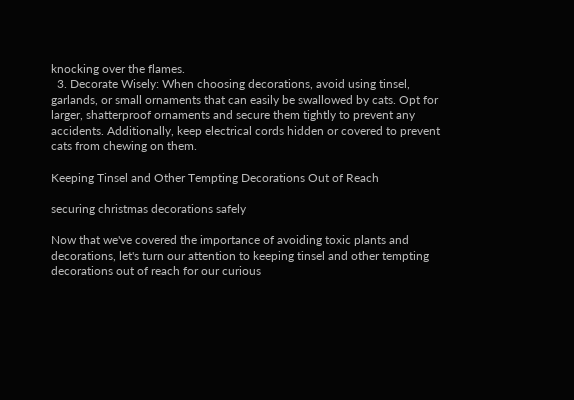knocking over the flames.
  3. Decorate Wisely: When choosing decorations, avoid using tinsel, garlands, or small ornaments that can easily be swallowed by cats. Opt for larger, shatterproof ornaments and secure them tightly to prevent any accidents. Additionally, keep electrical cords hidden or covered to prevent cats from chewing on them.

Keeping Tinsel and Other Tempting Decorations Out of Reach

securing christmas decorations safely

Now that we've covered the importance of avoiding toxic plants and decorations, let's turn our attention to keeping tinsel and other tempting decorations out of reach for our curious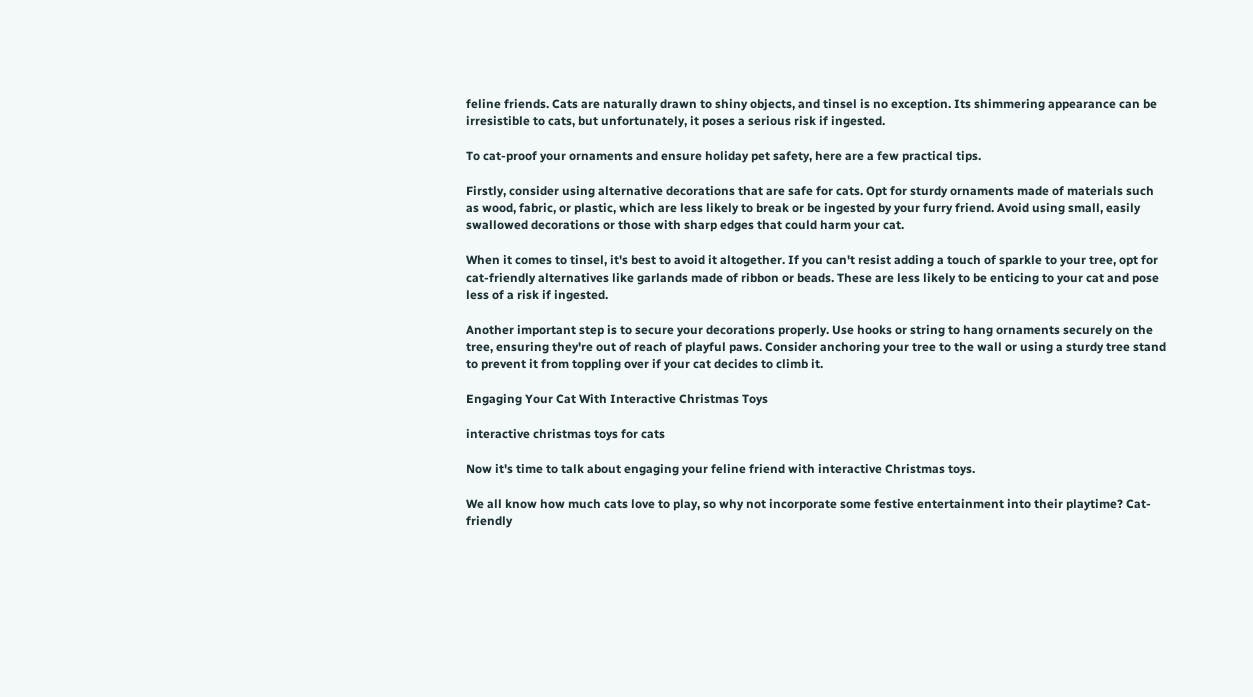feline friends. Cats are naturally drawn to shiny objects, and tinsel is no exception. Its shimmering appearance can be irresistible to cats, but unfortunately, it poses a serious risk if ingested.

To cat-proof your ornaments and ensure holiday pet safety, here are a few practical tips.

Firstly, consider using alternative decorations that are safe for cats. Opt for sturdy ornaments made of materials such as wood, fabric, or plastic, which are less likely to break or be ingested by your furry friend. Avoid using small, easily swallowed decorations or those with sharp edges that could harm your cat.

When it comes to tinsel, it's best to avoid it altogether. If you can't resist adding a touch of sparkle to your tree, opt for cat-friendly alternatives like garlands made of ribbon or beads. These are less likely to be enticing to your cat and pose less of a risk if ingested.

Another important step is to secure your decorations properly. Use hooks or string to hang ornaments securely on the tree, ensuring they're out of reach of playful paws. Consider anchoring your tree to the wall or using a sturdy tree stand to prevent it from toppling over if your cat decides to climb it.

Engaging Your Cat With Interactive Christmas Toys

interactive christmas toys for cats

Now it's time to talk about engaging your feline friend with interactive Christmas toys.

We all know how much cats love to play, so why not incorporate some festive entertainment into their playtime? Cat-friendly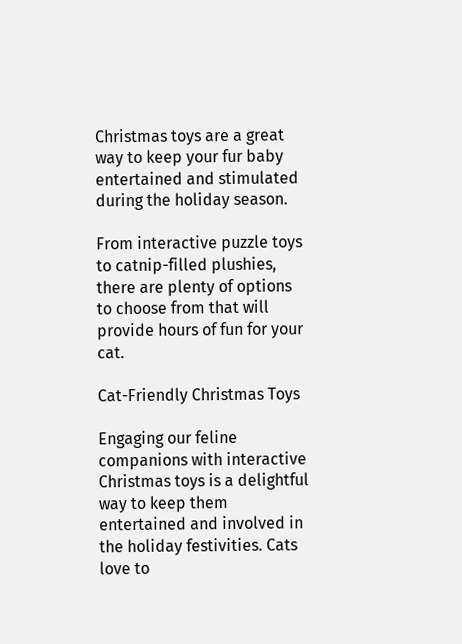Christmas toys are a great way to keep your fur baby entertained and stimulated during the holiday season.

From interactive puzzle toys to catnip-filled plushies, there are plenty of options to choose from that will provide hours of fun for your cat.

Cat-Friendly Christmas Toys

Engaging our feline companions with interactive Christmas toys is a delightful way to keep them entertained and involved in the holiday festivities. Cats love to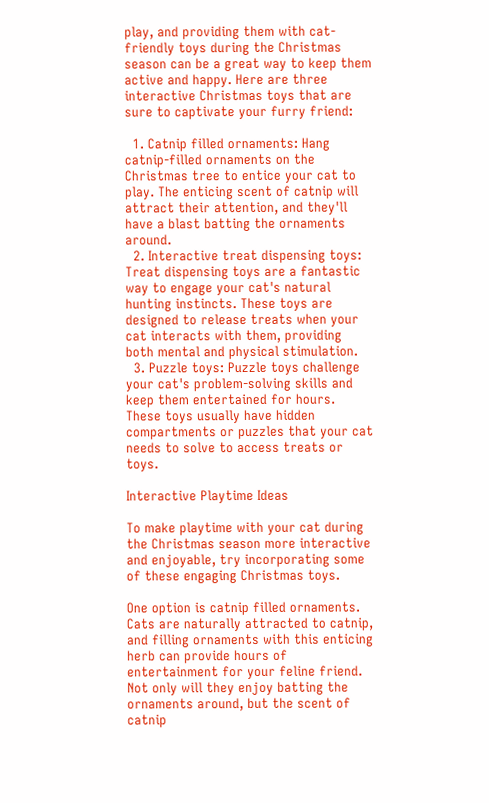play, and providing them with cat-friendly toys during the Christmas season can be a great way to keep them active and happy. Here are three interactive Christmas toys that are sure to captivate your furry friend:

  1. Catnip filled ornaments: Hang catnip-filled ornaments on the Christmas tree to entice your cat to play. The enticing scent of catnip will attract their attention, and they'll have a blast batting the ornaments around.
  2. Interactive treat dispensing toys: Treat dispensing toys are a fantastic way to engage your cat's natural hunting instincts. These toys are designed to release treats when your cat interacts with them, providing both mental and physical stimulation.
  3. Puzzle toys: Puzzle toys challenge your cat's problem-solving skills and keep them entertained for hours. These toys usually have hidden compartments or puzzles that your cat needs to solve to access treats or toys.

Interactive Playtime Ideas

To make playtime with your cat during the Christmas season more interactive and enjoyable, try incorporating some of these engaging Christmas toys.

One option is catnip filled ornaments. Cats are naturally attracted to catnip, and filling ornaments with this enticing herb can provide hours of entertainment for your feline friend. Not only will they enjoy batting the ornaments around, but the scent of catnip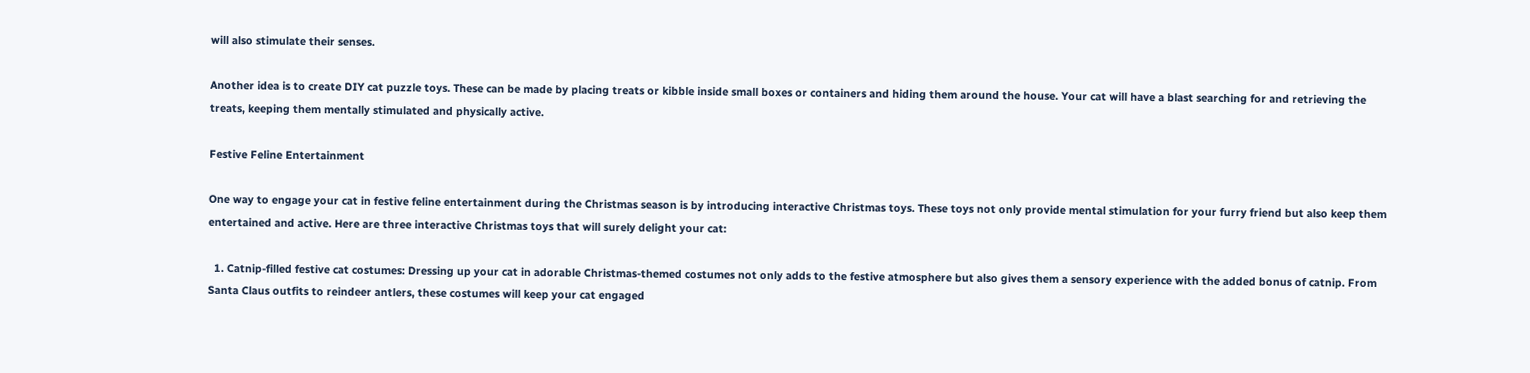will also stimulate their senses.

Another idea is to create DIY cat puzzle toys. These can be made by placing treats or kibble inside small boxes or containers and hiding them around the house. Your cat will have a blast searching for and retrieving the treats, keeping them mentally stimulated and physically active.

Festive Feline Entertainment

One way to engage your cat in festive feline entertainment during the Christmas season is by introducing interactive Christmas toys. These toys not only provide mental stimulation for your furry friend but also keep them entertained and active. Here are three interactive Christmas toys that will surely delight your cat:

  1. Catnip-filled festive cat costumes: Dressing up your cat in adorable Christmas-themed costumes not only adds to the festive atmosphere but also gives them a sensory experience with the added bonus of catnip. From Santa Claus outfits to reindeer antlers, these costumes will keep your cat engaged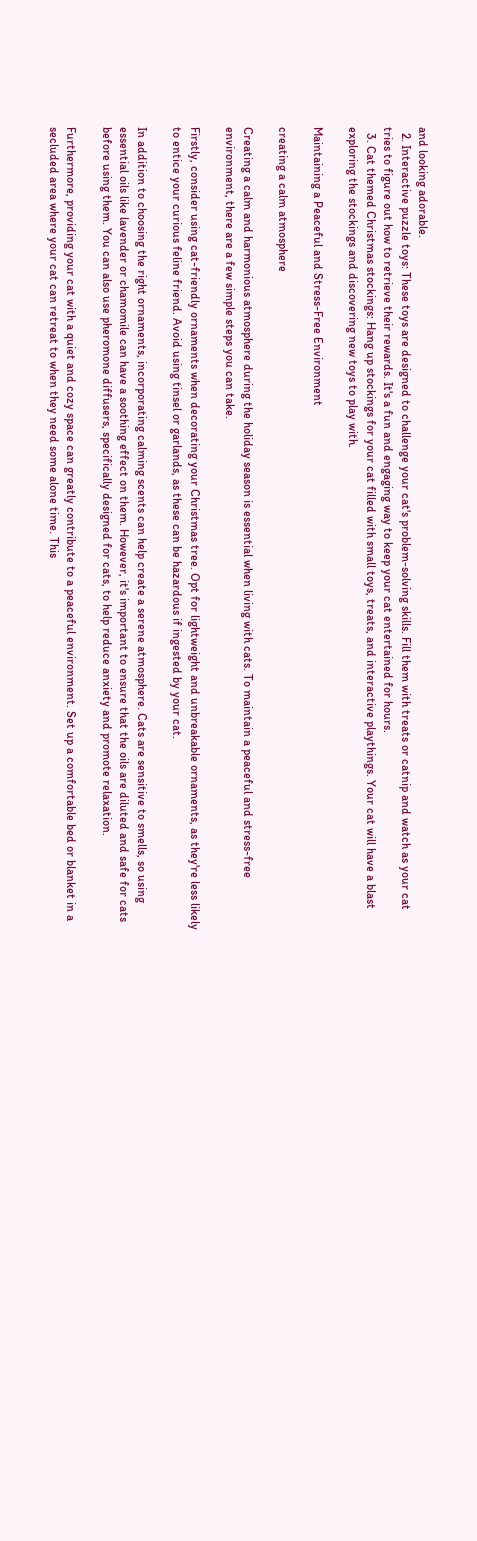and looking adorable.
  2. Interactive puzzle toys: These toys are designed to challenge your cat's problem-solving skills. Fill them with treats or catnip and watch as your cat tries to figure out how to retrieve their rewards. It's a fun and engaging way to keep your cat entertained for hours.
  3. Cat themed Christmas stockings: Hang up stockings for your cat filled with small toys, treats, and interactive playthings. Your cat will have a blast exploring the stockings and discovering new toys to play with.

Maintaining a Peaceful and Stress-Free Environment

creating a calm atmosphere

Creating a calm and harmonious atmosphere during the holiday season is essential when living with cats. To maintain a peaceful and stress-free environment, there are a few simple steps you can take.

Firstly, consider using cat-friendly ornaments when decorating your Christmas tree. Opt for lightweight and unbreakable ornaments, as they're less likely to entice your curious feline friend. Avoid using tinsel or garlands, as these can be hazardous if ingested by your cat.

In addition to choosing the right ornaments, incorporating calming scents can help create a serene atmosphere. Cats are sensitive to smells, so using essential oils like lavender or chamomile can have a soothing effect on them. However, it's important to ensure that the oils are diluted and safe for cats before using them. You can also use pheromone diffusers, specifically designed for cats, to help reduce anxiety and promote relaxation.

Furthermore, providing your cat with a quiet and cozy space can greatly contribute to a peaceful environment. Set up a comfortable bed or blanket in a secluded area where your cat can retreat to when they need some alone time. This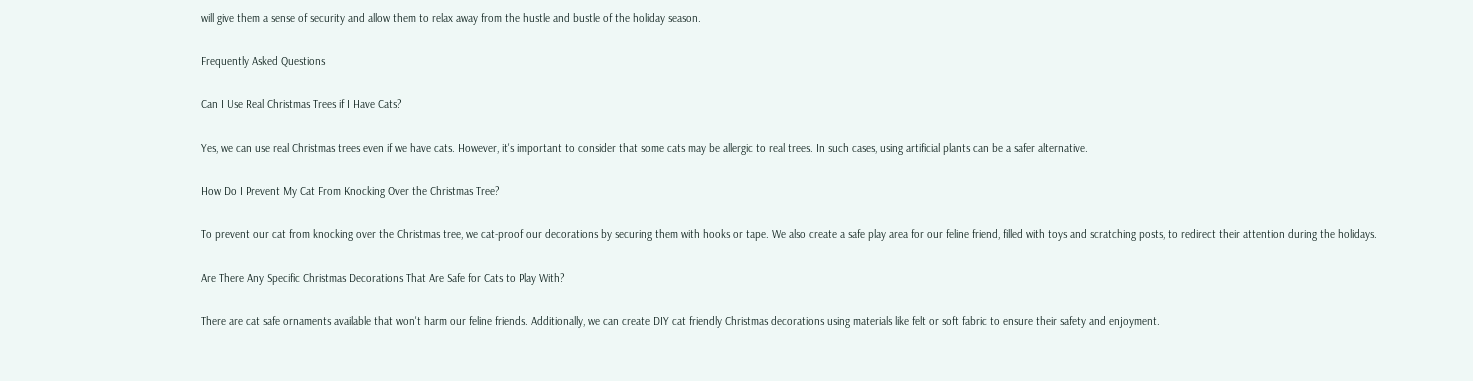will give them a sense of security and allow them to relax away from the hustle and bustle of the holiday season.

Frequently Asked Questions

Can I Use Real Christmas Trees if I Have Cats?

Yes, we can use real Christmas trees even if we have cats. However, it's important to consider that some cats may be allergic to real trees. In such cases, using artificial plants can be a safer alternative.

How Do I Prevent My Cat From Knocking Over the Christmas Tree?

To prevent our cat from knocking over the Christmas tree, we cat-proof our decorations by securing them with hooks or tape. We also create a safe play area for our feline friend, filled with toys and scratching posts, to redirect their attention during the holidays.

Are There Any Specific Christmas Decorations That Are Safe for Cats to Play With?

There are cat safe ornaments available that won't harm our feline friends. Additionally, we can create DIY cat friendly Christmas decorations using materials like felt or soft fabric to ensure their safety and enjoyment.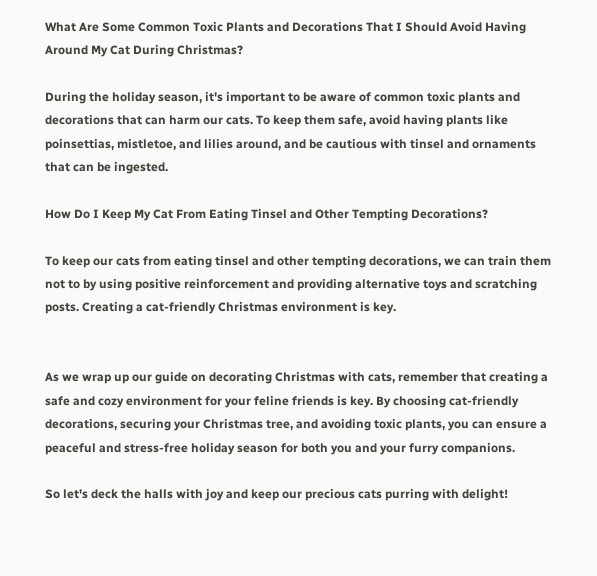What Are Some Common Toxic Plants and Decorations That I Should Avoid Having Around My Cat During Christmas?

During the holiday season, it's important to be aware of common toxic plants and decorations that can harm our cats. To keep them safe, avoid having plants like poinsettias, mistletoe, and lilies around, and be cautious with tinsel and ornaments that can be ingested.

How Do I Keep My Cat From Eating Tinsel and Other Tempting Decorations?

To keep our cats from eating tinsel and other tempting decorations, we can train them not to by using positive reinforcement and providing alternative toys and scratching posts. Creating a cat-friendly Christmas environment is key.


As we wrap up our guide on decorating Christmas with cats, remember that creating a safe and cozy environment for your feline friends is key. By choosing cat-friendly decorations, securing your Christmas tree, and avoiding toxic plants, you can ensure a peaceful and stress-free holiday season for both you and your furry companions.

So let's deck the halls with joy and keep our precious cats purring with delight!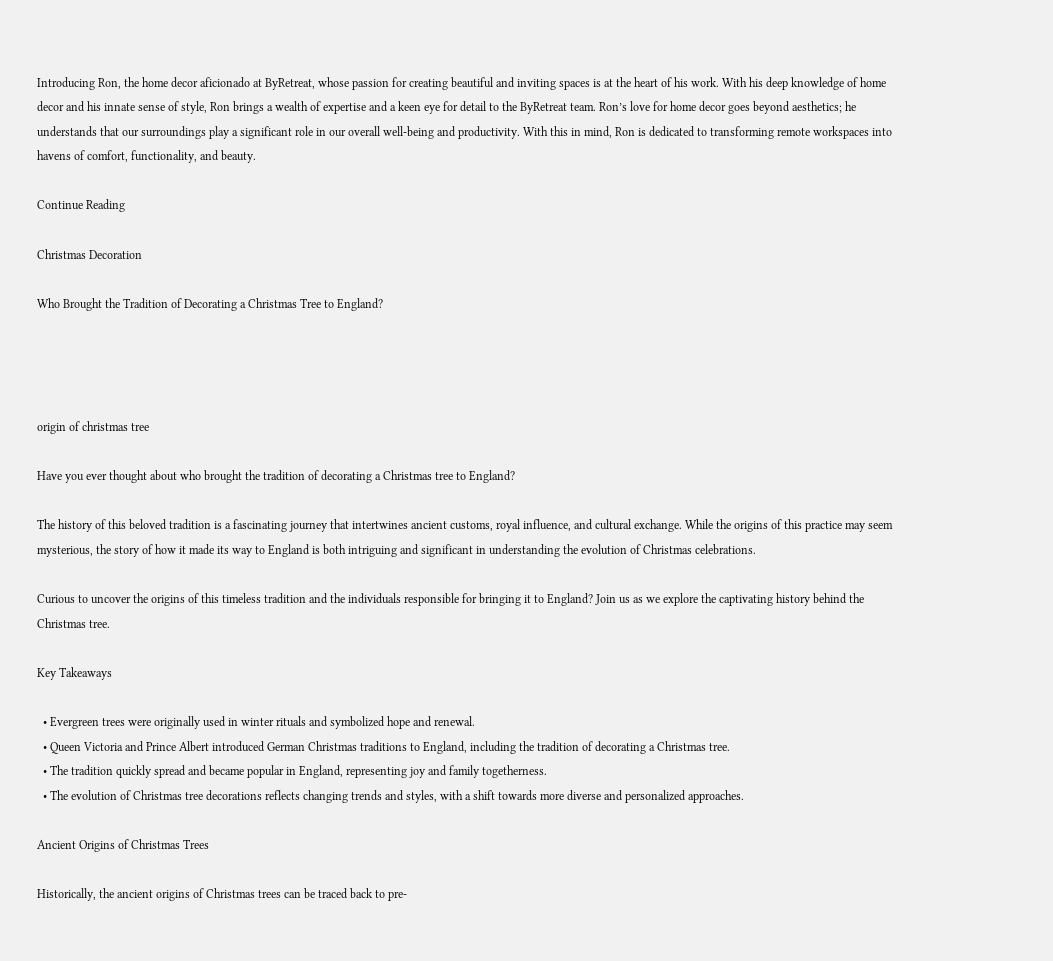Introducing Ron, the home decor aficionado at ByRetreat, whose passion for creating beautiful and inviting spaces is at the heart of his work. With his deep knowledge of home decor and his innate sense of style, Ron brings a wealth of expertise and a keen eye for detail to the ByRetreat team. Ron’s love for home decor goes beyond aesthetics; he understands that our surroundings play a significant role in our overall well-being and productivity. With this in mind, Ron is dedicated to transforming remote workspaces into havens of comfort, functionality, and beauty.

Continue Reading

Christmas Decoration

Who Brought the Tradition of Decorating a Christmas Tree to England?




origin of christmas tree

Have you ever thought about who brought the tradition of decorating a Christmas tree to England?

The history of this beloved tradition is a fascinating journey that intertwines ancient customs, royal influence, and cultural exchange. While the origins of this practice may seem mysterious, the story of how it made its way to England is both intriguing and significant in understanding the evolution of Christmas celebrations.

Curious to uncover the origins of this timeless tradition and the individuals responsible for bringing it to England? Join us as we explore the captivating history behind the Christmas tree.

Key Takeaways

  • Evergreen trees were originally used in winter rituals and symbolized hope and renewal.
  • Queen Victoria and Prince Albert introduced German Christmas traditions to England, including the tradition of decorating a Christmas tree.
  • The tradition quickly spread and became popular in England, representing joy and family togetherness.
  • The evolution of Christmas tree decorations reflects changing trends and styles, with a shift towards more diverse and personalized approaches.

Ancient Origins of Christmas Trees

Historically, the ancient origins of Christmas trees can be traced back to pre-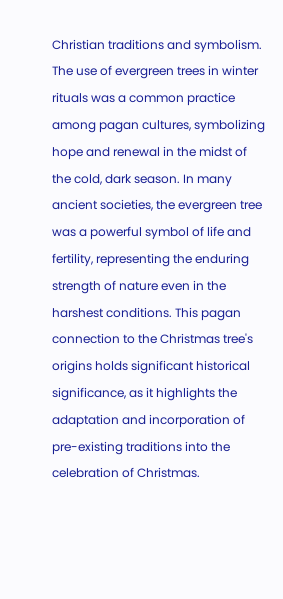Christian traditions and symbolism. The use of evergreen trees in winter rituals was a common practice among pagan cultures, symbolizing hope and renewal in the midst of the cold, dark season. In many ancient societies, the evergreen tree was a powerful symbol of life and fertility, representing the enduring strength of nature even in the harshest conditions. This pagan connection to the Christmas tree's origins holds significant historical significance, as it highlights the adaptation and incorporation of pre-existing traditions into the celebration of Christmas.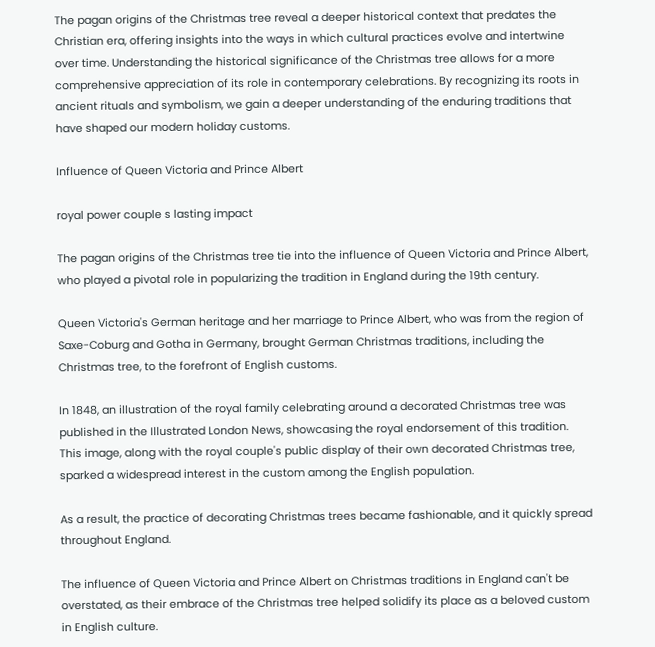The pagan origins of the Christmas tree reveal a deeper historical context that predates the Christian era, offering insights into the ways in which cultural practices evolve and intertwine over time. Understanding the historical significance of the Christmas tree allows for a more comprehensive appreciation of its role in contemporary celebrations. By recognizing its roots in ancient rituals and symbolism, we gain a deeper understanding of the enduring traditions that have shaped our modern holiday customs.

Influence of Queen Victoria and Prince Albert

royal power couple s lasting impact

The pagan origins of the Christmas tree tie into the influence of Queen Victoria and Prince Albert, who played a pivotal role in popularizing the tradition in England during the 19th century.

Queen Victoria's German heritage and her marriage to Prince Albert, who was from the region of Saxe-Coburg and Gotha in Germany, brought German Christmas traditions, including the Christmas tree, to the forefront of English customs.

In 1848, an illustration of the royal family celebrating around a decorated Christmas tree was published in the Illustrated London News, showcasing the royal endorsement of this tradition. This image, along with the royal couple's public display of their own decorated Christmas tree, sparked a widespread interest in the custom among the English population.

As a result, the practice of decorating Christmas trees became fashionable, and it quickly spread throughout England.

The influence of Queen Victoria and Prince Albert on Christmas traditions in England can't be overstated, as their embrace of the Christmas tree helped solidify its place as a beloved custom in English culture.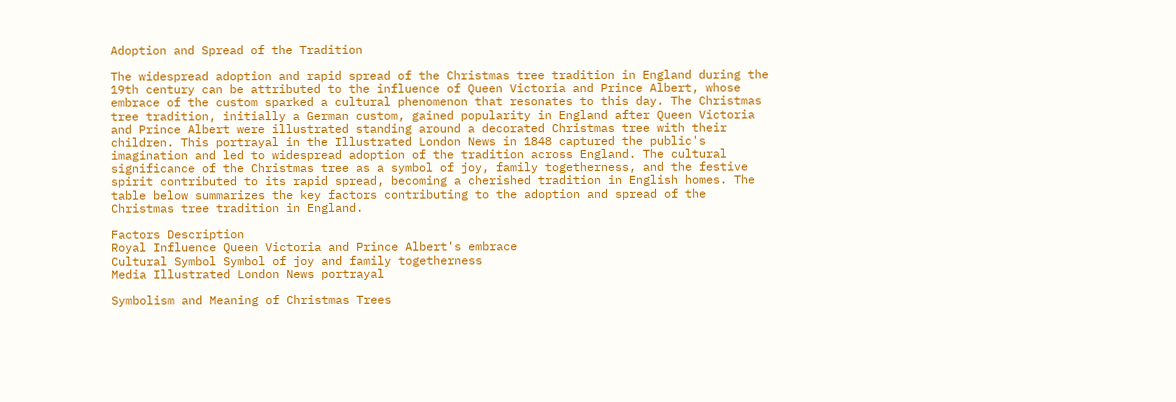Adoption and Spread of the Tradition

The widespread adoption and rapid spread of the Christmas tree tradition in England during the 19th century can be attributed to the influence of Queen Victoria and Prince Albert, whose embrace of the custom sparked a cultural phenomenon that resonates to this day. The Christmas tree tradition, initially a German custom, gained popularity in England after Queen Victoria and Prince Albert were illustrated standing around a decorated Christmas tree with their children. This portrayal in the Illustrated London News in 1848 captured the public's imagination and led to widespread adoption of the tradition across England. The cultural significance of the Christmas tree as a symbol of joy, family togetherness, and the festive spirit contributed to its rapid spread, becoming a cherished tradition in English homes. The table below summarizes the key factors contributing to the adoption and spread of the Christmas tree tradition in England.

Factors Description
Royal Influence Queen Victoria and Prince Albert's embrace
Cultural Symbol Symbol of joy and family togetherness
Media Illustrated London News portrayal

Symbolism and Meaning of Christmas Trees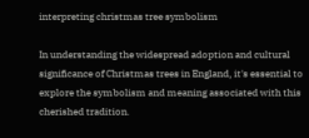interpreting christmas tree symbolism

In understanding the widespread adoption and cultural significance of Christmas trees in England, it's essential to explore the symbolism and meaning associated with this cherished tradition.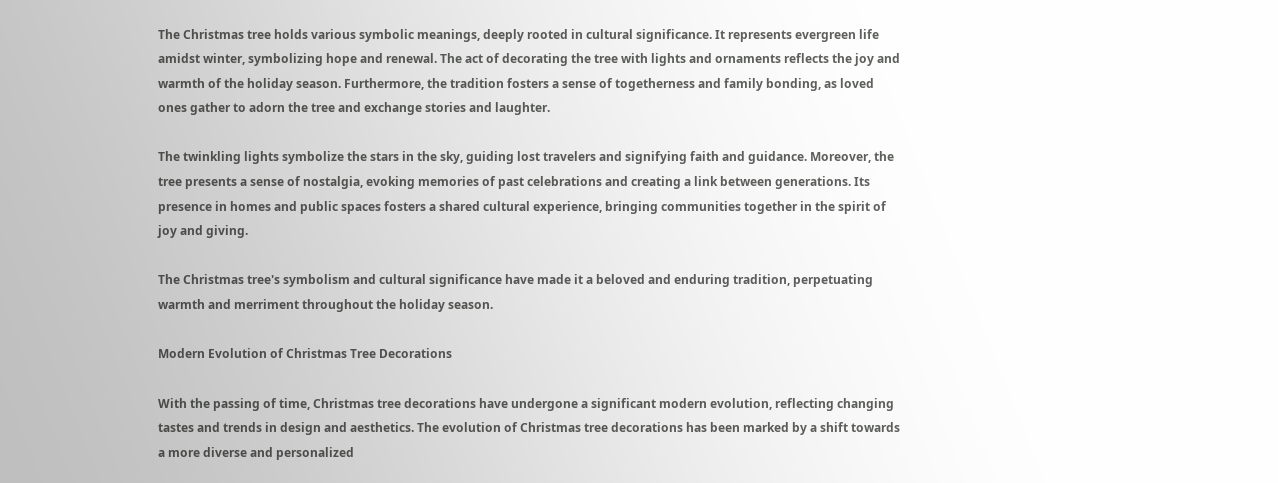The Christmas tree holds various symbolic meanings, deeply rooted in cultural significance. It represents evergreen life amidst winter, symbolizing hope and renewal. The act of decorating the tree with lights and ornaments reflects the joy and warmth of the holiday season. Furthermore, the tradition fosters a sense of togetherness and family bonding, as loved ones gather to adorn the tree and exchange stories and laughter.

The twinkling lights symbolize the stars in the sky, guiding lost travelers and signifying faith and guidance. Moreover, the tree presents a sense of nostalgia, evoking memories of past celebrations and creating a link between generations. Its presence in homes and public spaces fosters a shared cultural experience, bringing communities together in the spirit of joy and giving.

The Christmas tree's symbolism and cultural significance have made it a beloved and enduring tradition, perpetuating warmth and merriment throughout the holiday season.

Modern Evolution of Christmas Tree Decorations

With the passing of time, Christmas tree decorations have undergone a significant modern evolution, reflecting changing tastes and trends in design and aesthetics. The evolution of Christmas tree decorations has been marked by a shift towards a more diverse and personalized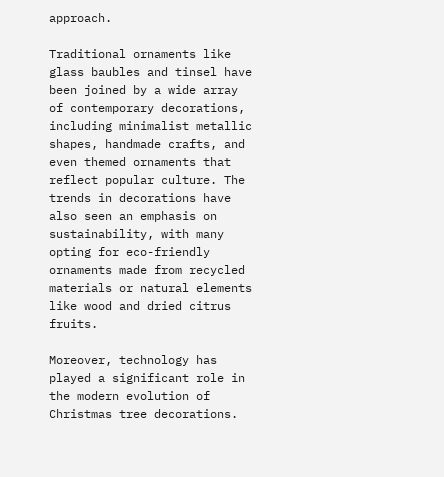approach.

Traditional ornaments like glass baubles and tinsel have been joined by a wide array of contemporary decorations, including minimalist metallic shapes, handmade crafts, and even themed ornaments that reflect popular culture. The trends in decorations have also seen an emphasis on sustainability, with many opting for eco-friendly ornaments made from recycled materials or natural elements like wood and dried citrus fruits.

Moreover, technology has played a significant role in the modern evolution of Christmas tree decorations.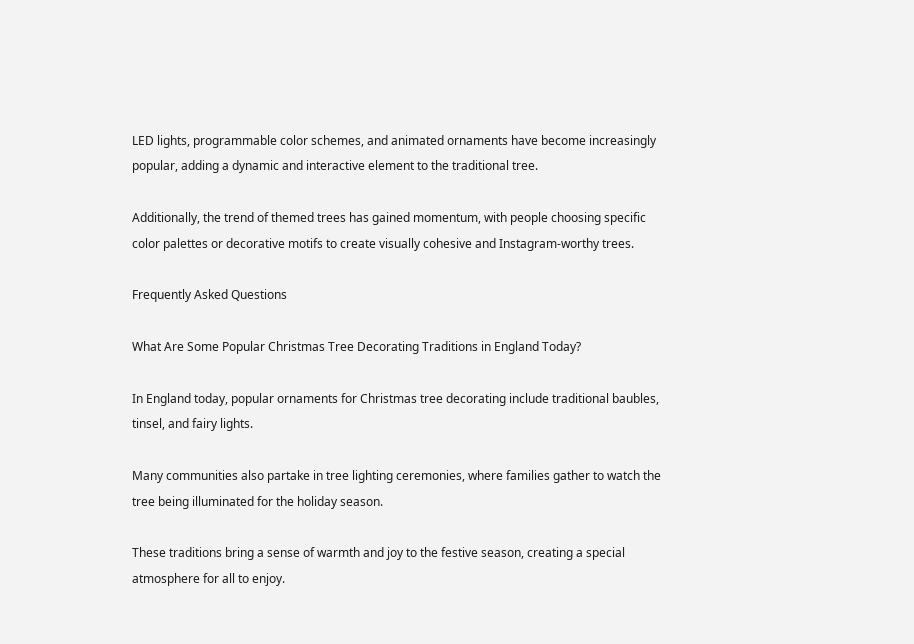LED lights, programmable color schemes, and animated ornaments have become increasingly popular, adding a dynamic and interactive element to the traditional tree.

Additionally, the trend of themed trees has gained momentum, with people choosing specific color palettes or decorative motifs to create visually cohesive and Instagram-worthy trees.

Frequently Asked Questions

What Are Some Popular Christmas Tree Decorating Traditions in England Today?

In England today, popular ornaments for Christmas tree decorating include traditional baubles, tinsel, and fairy lights.

Many communities also partake in tree lighting ceremonies, where families gather to watch the tree being illuminated for the holiday season.

These traditions bring a sense of warmth and joy to the festive season, creating a special atmosphere for all to enjoy.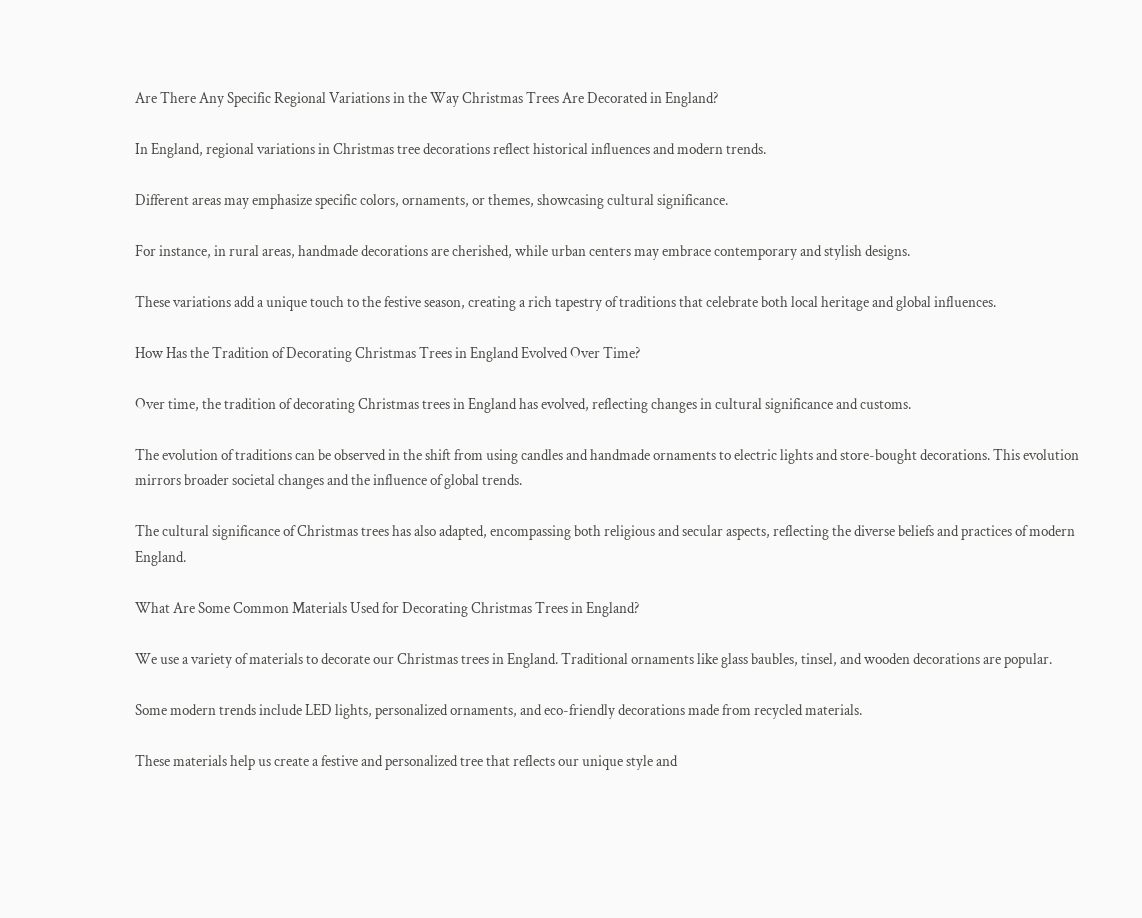Are There Any Specific Regional Variations in the Way Christmas Trees Are Decorated in England?

In England, regional variations in Christmas tree decorations reflect historical influences and modern trends.

Different areas may emphasize specific colors, ornaments, or themes, showcasing cultural significance.

For instance, in rural areas, handmade decorations are cherished, while urban centers may embrace contemporary and stylish designs.

These variations add a unique touch to the festive season, creating a rich tapestry of traditions that celebrate both local heritage and global influences.

How Has the Tradition of Decorating Christmas Trees in England Evolved Over Time?

Over time, the tradition of decorating Christmas trees in England has evolved, reflecting changes in cultural significance and customs.

The evolution of traditions can be observed in the shift from using candles and handmade ornaments to electric lights and store-bought decorations. This evolution mirrors broader societal changes and the influence of global trends.

The cultural significance of Christmas trees has also adapted, encompassing both religious and secular aspects, reflecting the diverse beliefs and practices of modern England.

What Are Some Common Materials Used for Decorating Christmas Trees in England?

We use a variety of materials to decorate our Christmas trees in England. Traditional ornaments like glass baubles, tinsel, and wooden decorations are popular.

Some modern trends include LED lights, personalized ornaments, and eco-friendly decorations made from recycled materials.

These materials help us create a festive and personalized tree that reflects our unique style and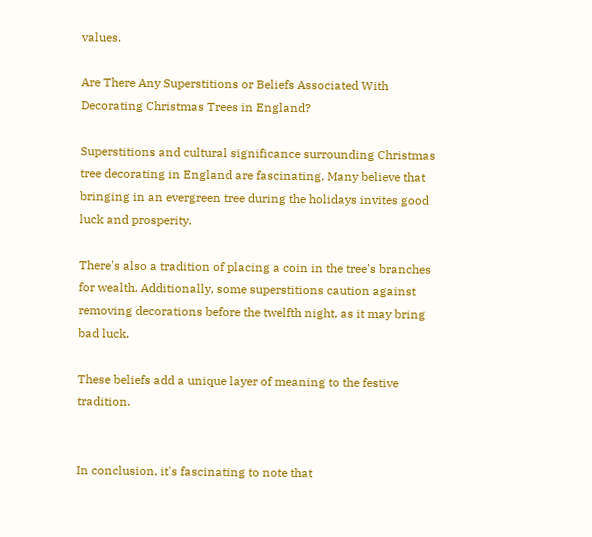values.

Are There Any Superstitions or Beliefs Associated With Decorating Christmas Trees in England?

Superstitions and cultural significance surrounding Christmas tree decorating in England are fascinating. Many believe that bringing in an evergreen tree during the holidays invites good luck and prosperity.

There's also a tradition of placing a coin in the tree's branches for wealth. Additionally, some superstitions caution against removing decorations before the twelfth night, as it may bring bad luck.

These beliefs add a unique layer of meaning to the festive tradition.


In conclusion, it's fascinating to note that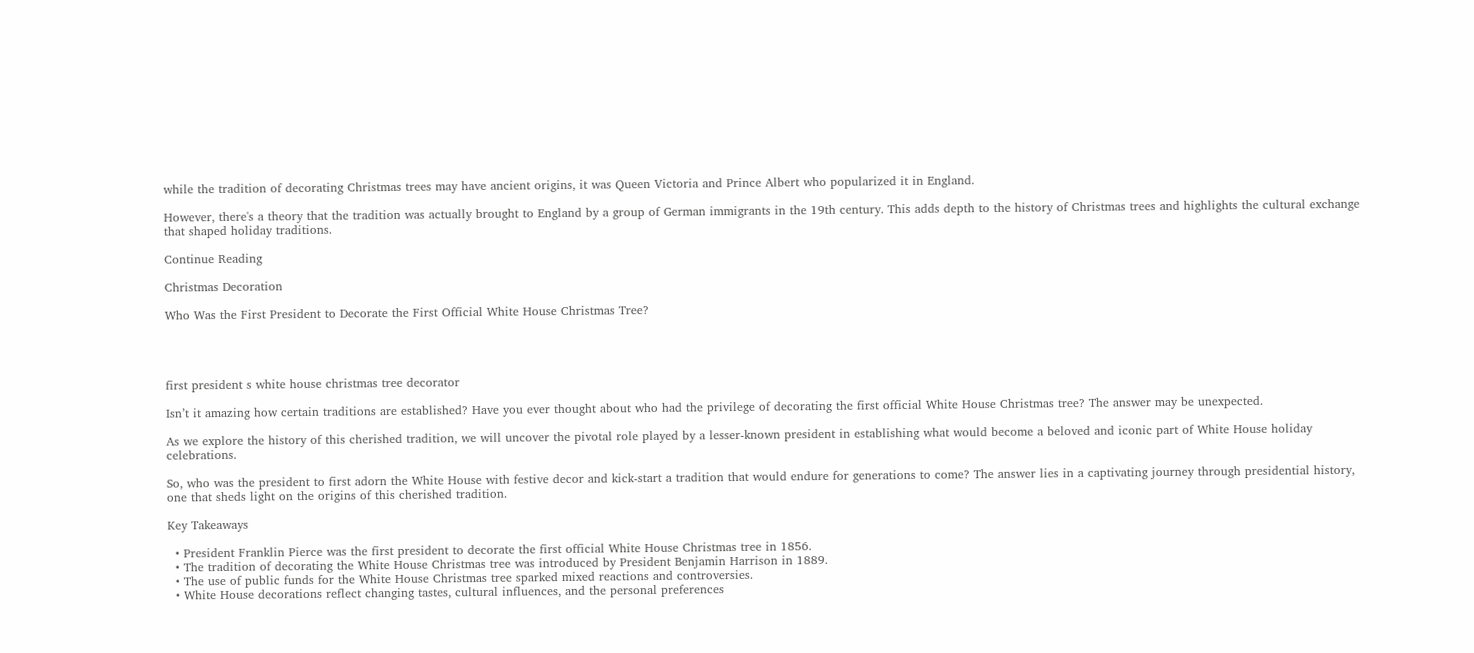while the tradition of decorating Christmas trees may have ancient origins, it was Queen Victoria and Prince Albert who popularized it in England.

However, there's a theory that the tradition was actually brought to England by a group of German immigrants in the 19th century. This adds depth to the history of Christmas trees and highlights the cultural exchange that shaped holiday traditions.

Continue Reading

Christmas Decoration

Who Was the First President to Decorate the First Official White House Christmas Tree?




first president s white house christmas tree decorator

Isn’t it amazing how certain traditions are established? Have you ever thought about who had the privilege of decorating the first official White House Christmas tree? The answer may be unexpected.

As we explore the history of this cherished tradition, we will uncover the pivotal role played by a lesser-known president in establishing what would become a beloved and iconic part of White House holiday celebrations.

So, who was the president to first adorn the White House with festive decor and kick-start a tradition that would endure for generations to come? The answer lies in a captivating journey through presidential history, one that sheds light on the origins of this cherished tradition.

Key Takeaways

  • President Franklin Pierce was the first president to decorate the first official White House Christmas tree in 1856.
  • The tradition of decorating the White House Christmas tree was introduced by President Benjamin Harrison in 1889.
  • The use of public funds for the White House Christmas tree sparked mixed reactions and controversies.
  • White House decorations reflect changing tastes, cultural influences, and the personal preferences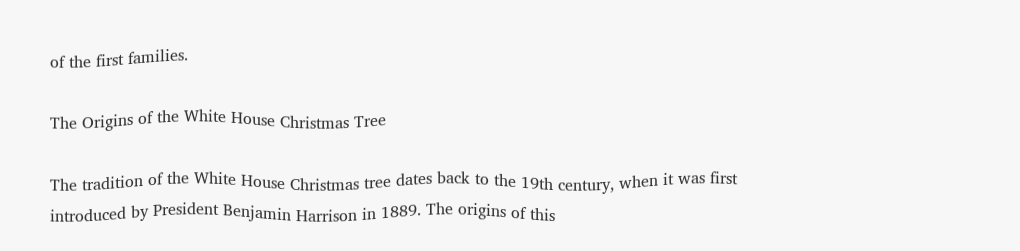of the first families.

The Origins of the White House Christmas Tree

The tradition of the White House Christmas tree dates back to the 19th century, when it was first introduced by President Benjamin Harrison in 1889. The origins of this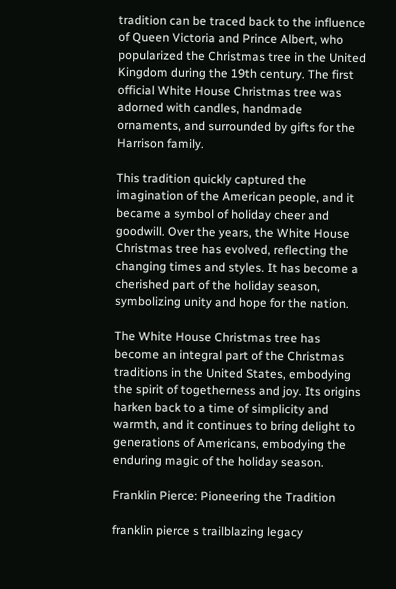tradition can be traced back to the influence of Queen Victoria and Prince Albert, who popularized the Christmas tree in the United Kingdom during the 19th century. The first official White House Christmas tree was adorned with candles, handmade ornaments, and surrounded by gifts for the Harrison family.

This tradition quickly captured the imagination of the American people, and it became a symbol of holiday cheer and goodwill. Over the years, the White House Christmas tree has evolved, reflecting the changing times and styles. It has become a cherished part of the holiday season, symbolizing unity and hope for the nation.

The White House Christmas tree has become an integral part of the Christmas traditions in the United States, embodying the spirit of togetherness and joy. Its origins harken back to a time of simplicity and warmth, and it continues to bring delight to generations of Americans, embodying the enduring magic of the holiday season.

Franklin Pierce: Pioneering the Tradition

franklin pierce s trailblazing legacy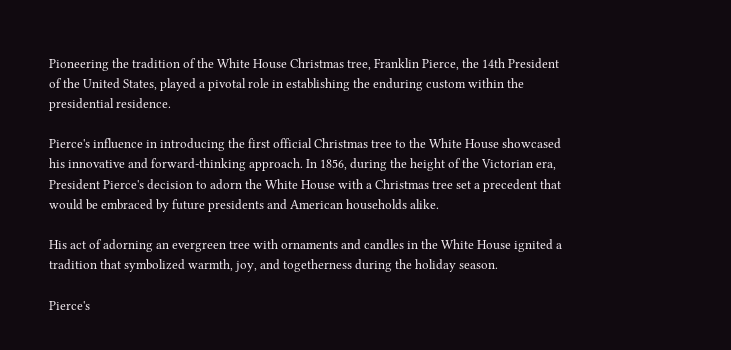Pioneering the tradition of the White House Christmas tree, Franklin Pierce, the 14th President of the United States, played a pivotal role in establishing the enduring custom within the presidential residence.

Pierce's influence in introducing the first official Christmas tree to the White House showcased his innovative and forward-thinking approach. In 1856, during the height of the Victorian era, President Pierce's decision to adorn the White House with a Christmas tree set a precedent that would be embraced by future presidents and American households alike.

His act of adorning an evergreen tree with ornaments and candles in the White House ignited a tradition that symbolized warmth, joy, and togetherness during the holiday season.

Pierce's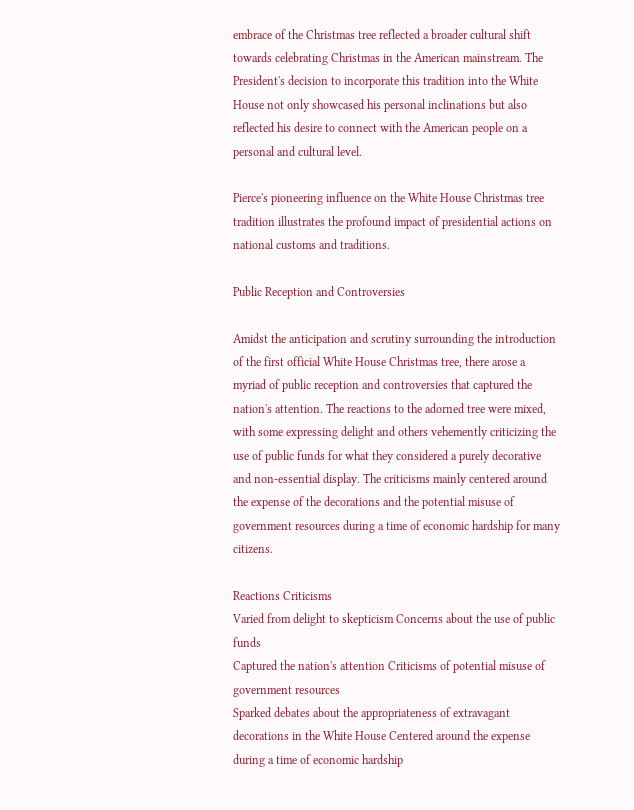embrace of the Christmas tree reflected a broader cultural shift towards celebrating Christmas in the American mainstream. The President's decision to incorporate this tradition into the White House not only showcased his personal inclinations but also reflected his desire to connect with the American people on a personal and cultural level.

Pierce's pioneering influence on the White House Christmas tree tradition illustrates the profound impact of presidential actions on national customs and traditions.

Public Reception and Controversies

Amidst the anticipation and scrutiny surrounding the introduction of the first official White House Christmas tree, there arose a myriad of public reception and controversies that captured the nation's attention. The reactions to the adorned tree were mixed, with some expressing delight and others vehemently criticizing the use of public funds for what they considered a purely decorative and non-essential display. The criticisms mainly centered around the expense of the decorations and the potential misuse of government resources during a time of economic hardship for many citizens.

Reactions Criticisms
Varied from delight to skepticism Concerns about the use of public funds
Captured the nation's attention Criticisms of potential misuse of government resources
Sparked debates about the appropriateness of extravagant decorations in the White House Centered around the expense during a time of economic hardship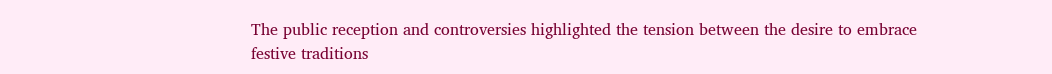The public reception and controversies highlighted the tension between the desire to embrace festive traditions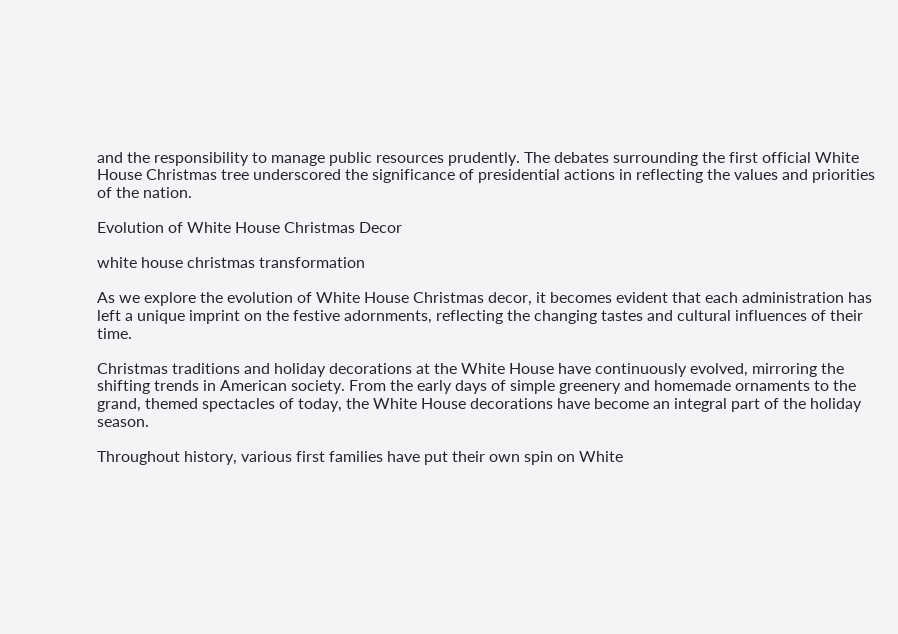and the responsibility to manage public resources prudently. The debates surrounding the first official White House Christmas tree underscored the significance of presidential actions in reflecting the values and priorities of the nation.

Evolution of White House Christmas Decor

white house christmas transformation

As we explore the evolution of White House Christmas decor, it becomes evident that each administration has left a unique imprint on the festive adornments, reflecting the changing tastes and cultural influences of their time.

Christmas traditions and holiday decorations at the White House have continuously evolved, mirroring the shifting trends in American society. From the early days of simple greenery and homemade ornaments to the grand, themed spectacles of today, the White House decorations have become an integral part of the holiday season.

Throughout history, various first families have put their own spin on White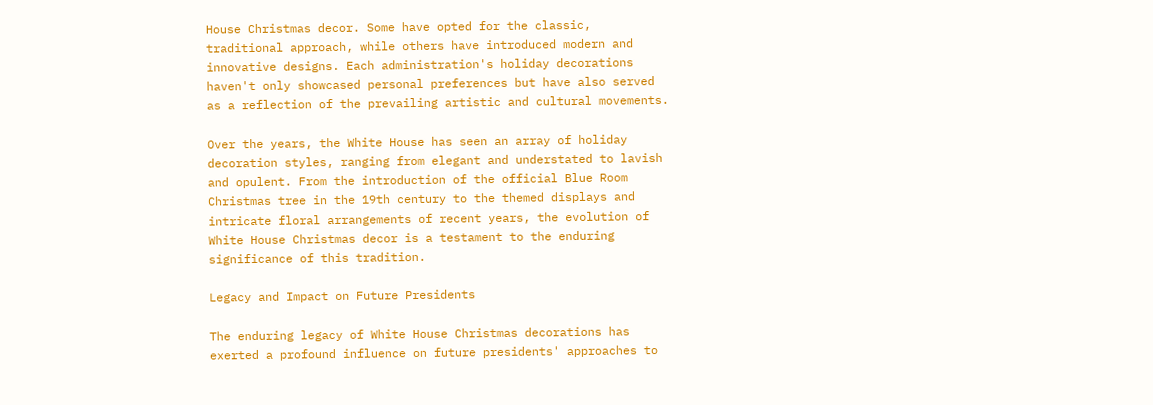House Christmas decor. Some have opted for the classic, traditional approach, while others have introduced modern and innovative designs. Each administration's holiday decorations haven't only showcased personal preferences but have also served as a reflection of the prevailing artistic and cultural movements.

Over the years, the White House has seen an array of holiday decoration styles, ranging from elegant and understated to lavish and opulent. From the introduction of the official Blue Room Christmas tree in the 19th century to the themed displays and intricate floral arrangements of recent years, the evolution of White House Christmas decor is a testament to the enduring significance of this tradition.

Legacy and Impact on Future Presidents

The enduring legacy of White House Christmas decorations has exerted a profound influence on future presidents' approaches to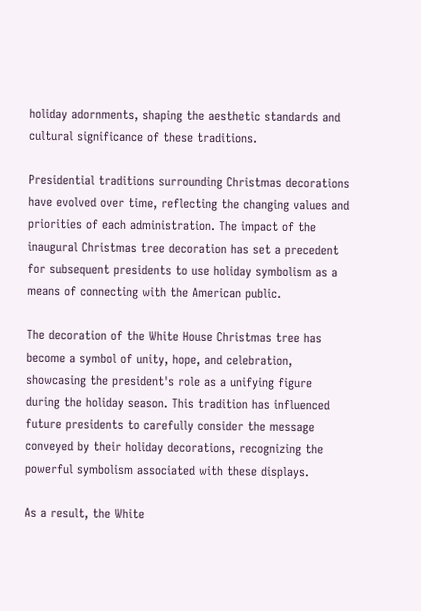holiday adornments, shaping the aesthetic standards and cultural significance of these traditions.

Presidential traditions surrounding Christmas decorations have evolved over time, reflecting the changing values and priorities of each administration. The impact of the inaugural Christmas tree decoration has set a precedent for subsequent presidents to use holiday symbolism as a means of connecting with the American public.

The decoration of the White House Christmas tree has become a symbol of unity, hope, and celebration, showcasing the president's role as a unifying figure during the holiday season. This tradition has influenced future presidents to carefully consider the message conveyed by their holiday decorations, recognizing the powerful symbolism associated with these displays.

As a result, the White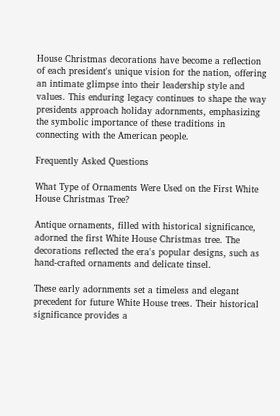House Christmas decorations have become a reflection of each president's unique vision for the nation, offering an intimate glimpse into their leadership style and values. This enduring legacy continues to shape the way presidents approach holiday adornments, emphasizing the symbolic importance of these traditions in connecting with the American people.

Frequently Asked Questions

What Type of Ornaments Were Used on the First White House Christmas Tree?

Antique ornaments, filled with historical significance, adorned the first White House Christmas tree. The decorations reflected the era's popular designs, such as hand-crafted ornaments and delicate tinsel.

These early adornments set a timeless and elegant precedent for future White House trees. Their historical significance provides a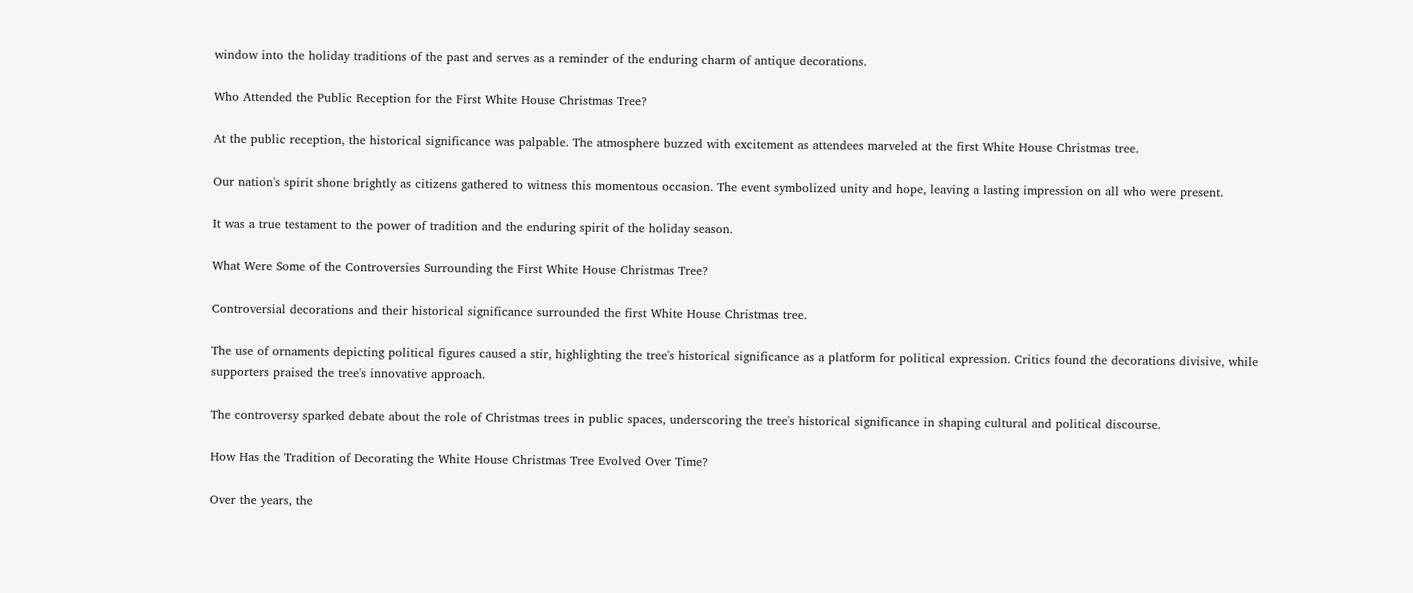window into the holiday traditions of the past and serves as a reminder of the enduring charm of antique decorations.

Who Attended the Public Reception for the First White House Christmas Tree?

At the public reception, the historical significance was palpable. The atmosphere buzzed with excitement as attendees marveled at the first White House Christmas tree.

Our nation's spirit shone brightly as citizens gathered to witness this momentous occasion. The event symbolized unity and hope, leaving a lasting impression on all who were present.

It was a true testament to the power of tradition and the enduring spirit of the holiday season.

What Were Some of the Controversies Surrounding the First White House Christmas Tree?

Controversial decorations and their historical significance surrounded the first White House Christmas tree.

The use of ornaments depicting political figures caused a stir, highlighting the tree's historical significance as a platform for political expression. Critics found the decorations divisive, while supporters praised the tree's innovative approach.

The controversy sparked debate about the role of Christmas trees in public spaces, underscoring the tree's historical significance in shaping cultural and political discourse.

How Has the Tradition of Decorating the White House Christmas Tree Evolved Over Time?

Over the years, the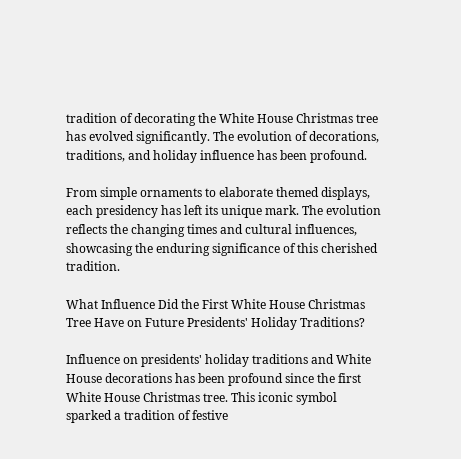tradition of decorating the White House Christmas tree has evolved significantly. The evolution of decorations, traditions, and holiday influence has been profound.

From simple ornaments to elaborate themed displays, each presidency has left its unique mark. The evolution reflects the changing times and cultural influences, showcasing the enduring significance of this cherished tradition.

What Influence Did the First White House Christmas Tree Have on Future Presidents' Holiday Traditions?

Influence on presidents' holiday traditions and White House decorations has been profound since the first White House Christmas tree. This iconic symbol sparked a tradition of festive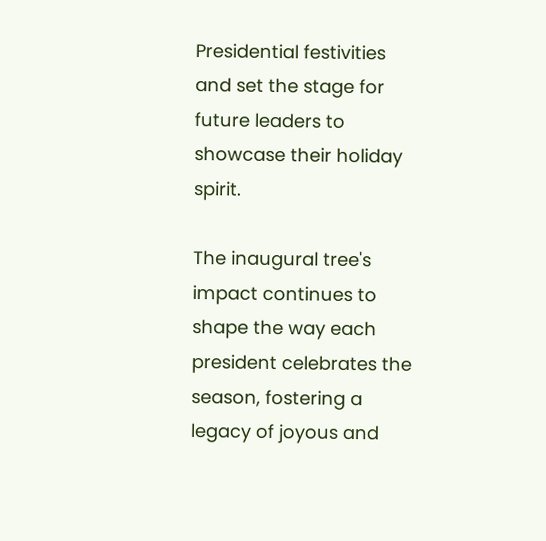Presidential festivities and set the stage for future leaders to showcase their holiday spirit.

The inaugural tree's impact continues to shape the way each president celebrates the season, fostering a legacy of joyous and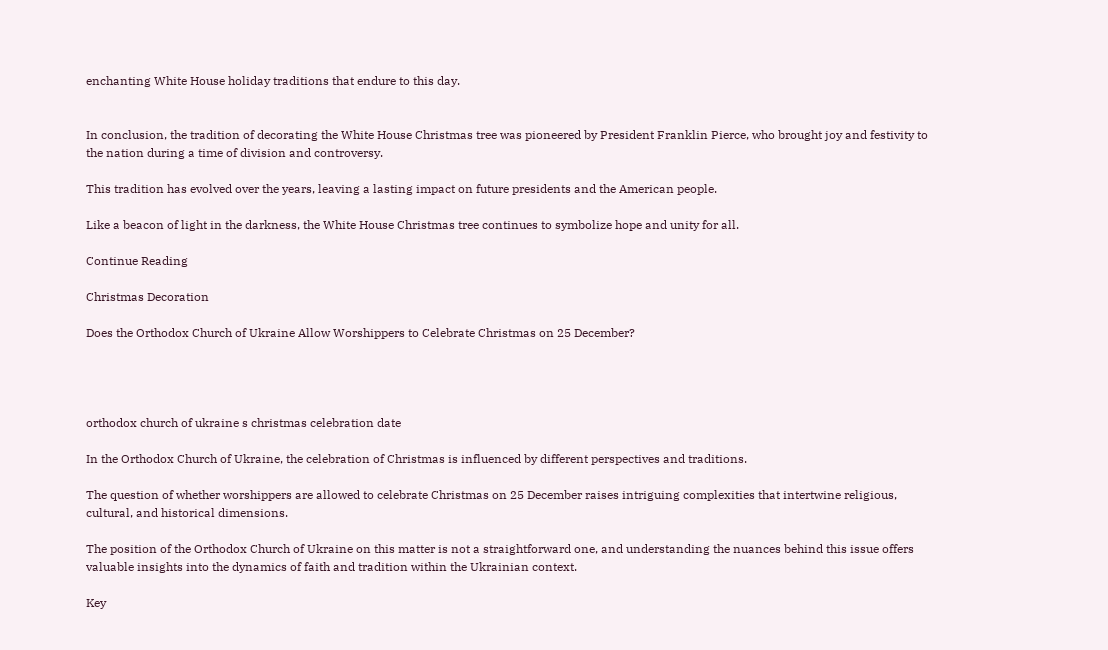enchanting White House holiday traditions that endure to this day.


In conclusion, the tradition of decorating the White House Christmas tree was pioneered by President Franklin Pierce, who brought joy and festivity to the nation during a time of division and controversy.

This tradition has evolved over the years, leaving a lasting impact on future presidents and the American people.

Like a beacon of light in the darkness, the White House Christmas tree continues to symbolize hope and unity for all.

Continue Reading

Christmas Decoration

Does the Orthodox Church of Ukraine Allow Worshippers to Celebrate Christmas on 25 December?




orthodox church of ukraine s christmas celebration date

In the Orthodox Church of Ukraine, the celebration of Christmas is influenced by different perspectives and traditions.

The question of whether worshippers are allowed to celebrate Christmas on 25 December raises intriguing complexities that intertwine religious, cultural, and historical dimensions.

The position of the Orthodox Church of Ukraine on this matter is not a straightforward one, and understanding the nuances behind this issue offers valuable insights into the dynamics of faith and tradition within the Ukrainian context.

Key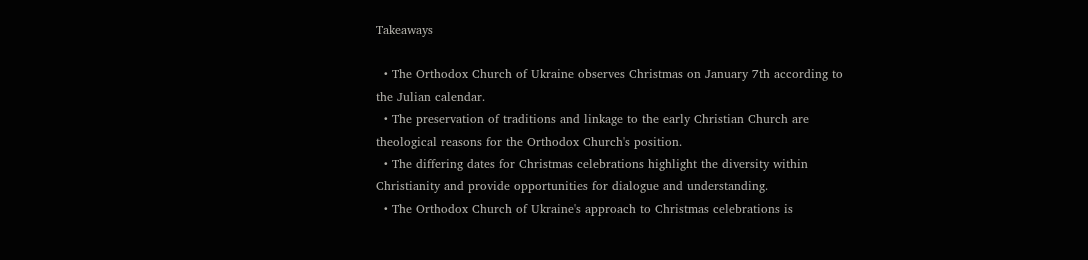Takeaways

  • The Orthodox Church of Ukraine observes Christmas on January 7th according to the Julian calendar.
  • The preservation of traditions and linkage to the early Christian Church are theological reasons for the Orthodox Church's position.
  • The differing dates for Christmas celebrations highlight the diversity within Christianity and provide opportunities for dialogue and understanding.
  • The Orthodox Church of Ukraine's approach to Christmas celebrations is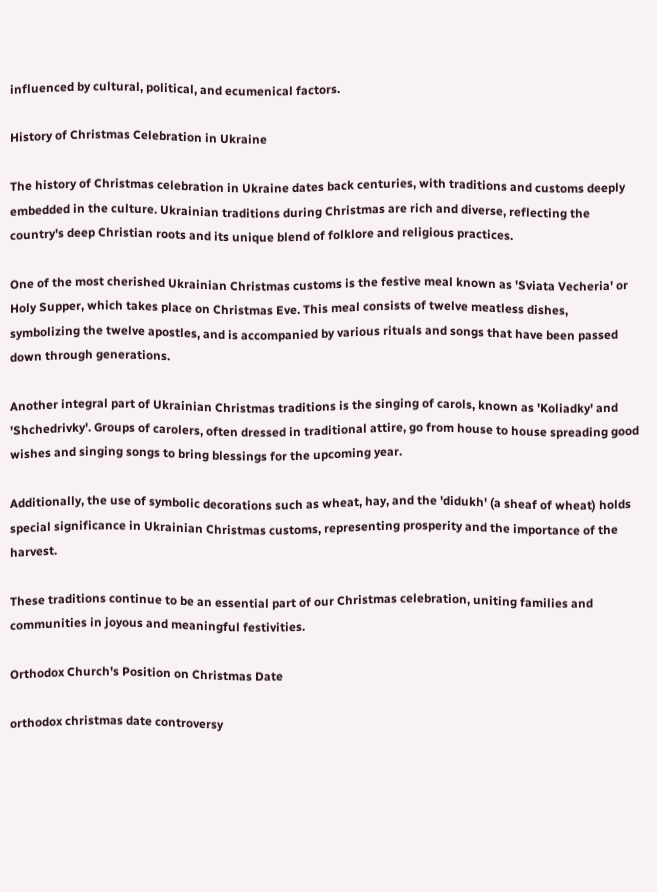influenced by cultural, political, and ecumenical factors.

History of Christmas Celebration in Ukraine

The history of Christmas celebration in Ukraine dates back centuries, with traditions and customs deeply embedded in the culture. Ukrainian traditions during Christmas are rich and diverse, reflecting the country's deep Christian roots and its unique blend of folklore and religious practices.

One of the most cherished Ukrainian Christmas customs is the festive meal known as 'Sviata Vecheria' or Holy Supper, which takes place on Christmas Eve. This meal consists of twelve meatless dishes, symbolizing the twelve apostles, and is accompanied by various rituals and songs that have been passed down through generations.

Another integral part of Ukrainian Christmas traditions is the singing of carols, known as 'Koliadky' and 'Shchedrivky'. Groups of carolers, often dressed in traditional attire, go from house to house spreading good wishes and singing songs to bring blessings for the upcoming year.

Additionally, the use of symbolic decorations such as wheat, hay, and the 'didukh' (a sheaf of wheat) holds special significance in Ukrainian Christmas customs, representing prosperity and the importance of the harvest.

These traditions continue to be an essential part of our Christmas celebration, uniting families and communities in joyous and meaningful festivities.

Orthodox Church's Position on Christmas Date

orthodox christmas date controversy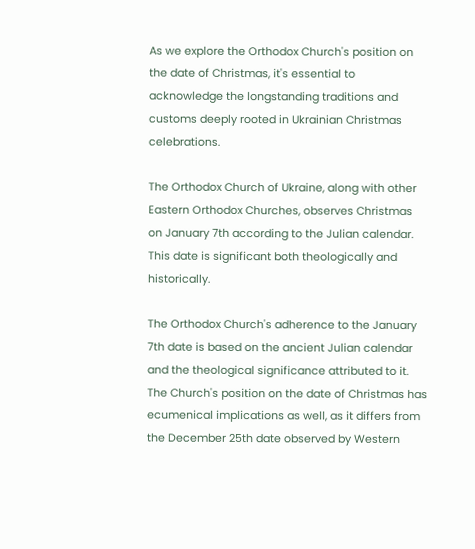As we explore the Orthodox Church's position on the date of Christmas, it's essential to acknowledge the longstanding traditions and customs deeply rooted in Ukrainian Christmas celebrations.

The Orthodox Church of Ukraine, along with other Eastern Orthodox Churches, observes Christmas on January 7th according to the Julian calendar. This date is significant both theologically and historically.

The Orthodox Church's adherence to the January 7th date is based on the ancient Julian calendar and the theological significance attributed to it. The Church's position on the date of Christmas has ecumenical implications as well, as it differs from the December 25th date observed by Western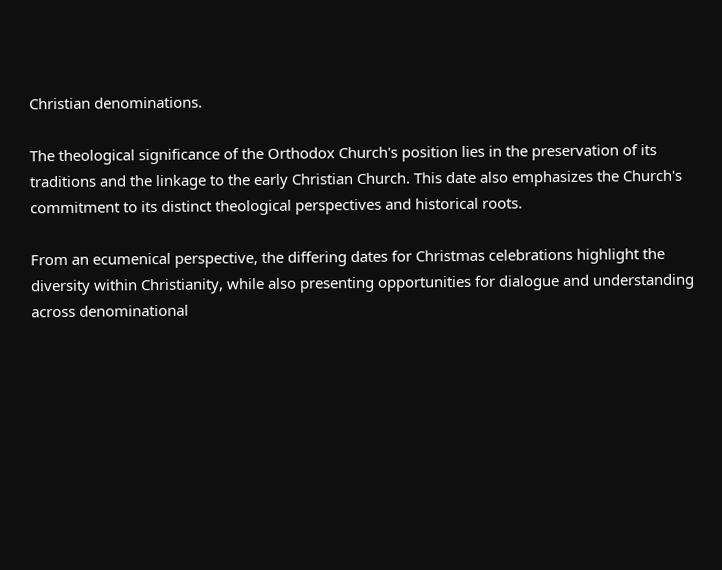Christian denominations.

The theological significance of the Orthodox Church's position lies in the preservation of its traditions and the linkage to the early Christian Church. This date also emphasizes the Church's commitment to its distinct theological perspectives and historical roots.

From an ecumenical perspective, the differing dates for Christmas celebrations highlight the diversity within Christianity, while also presenting opportunities for dialogue and understanding across denominational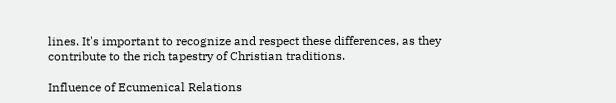lines. It's important to recognize and respect these differences, as they contribute to the rich tapestry of Christian traditions.

Influence of Ecumenical Relations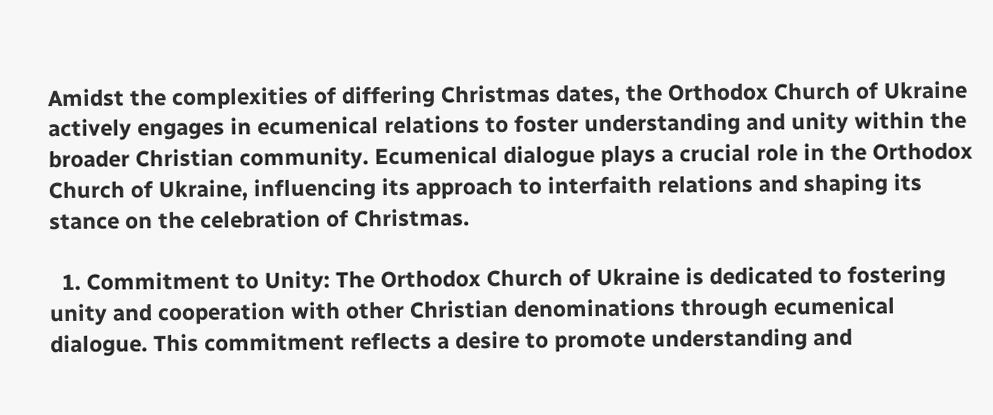Amidst the complexities of differing Christmas dates, the Orthodox Church of Ukraine actively engages in ecumenical relations to foster understanding and unity within the broader Christian community. Ecumenical dialogue plays a crucial role in the Orthodox Church of Ukraine, influencing its approach to interfaith relations and shaping its stance on the celebration of Christmas.

  1. Commitment to Unity: The Orthodox Church of Ukraine is dedicated to fostering unity and cooperation with other Christian denominations through ecumenical dialogue. This commitment reflects a desire to promote understanding and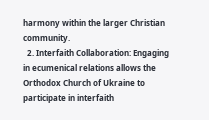harmony within the larger Christian community.
  2. Interfaith Collaboration: Engaging in ecumenical relations allows the Orthodox Church of Ukraine to participate in interfaith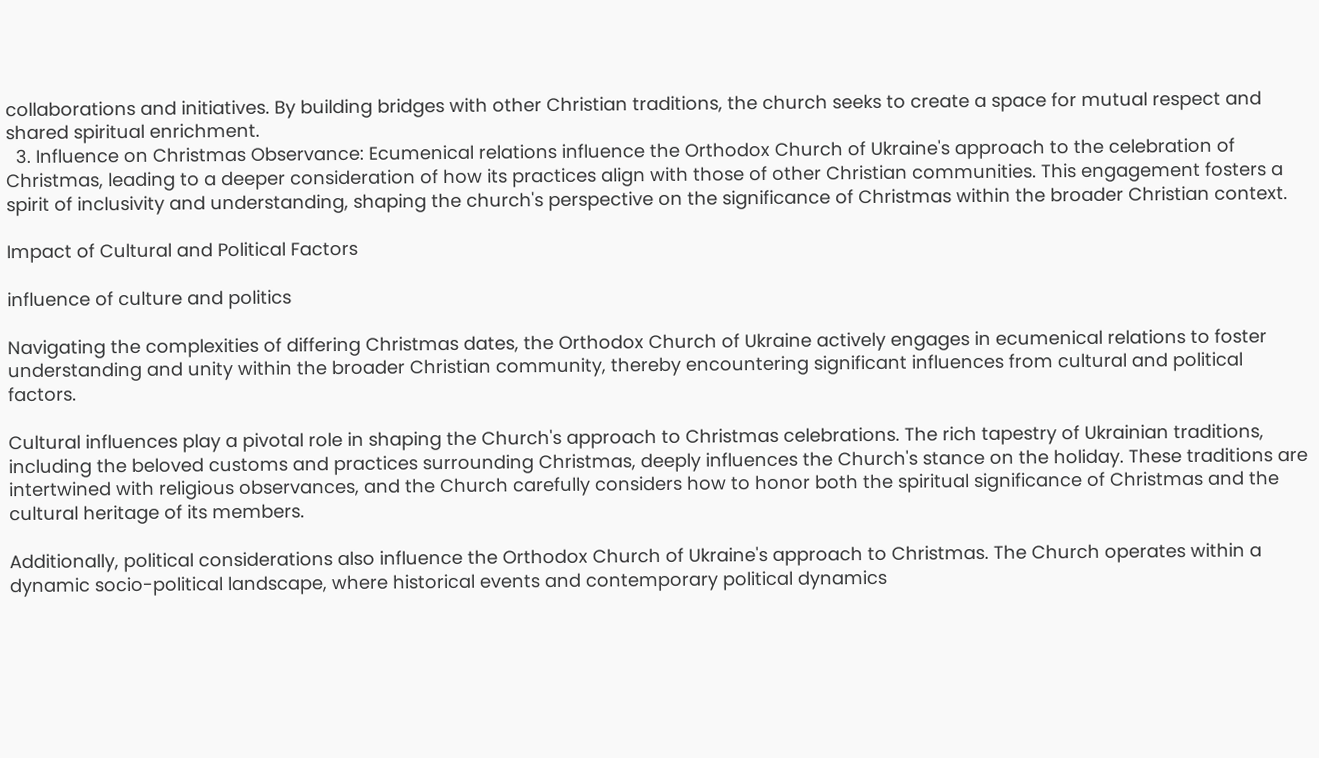collaborations and initiatives. By building bridges with other Christian traditions, the church seeks to create a space for mutual respect and shared spiritual enrichment.
  3. Influence on Christmas Observance: Ecumenical relations influence the Orthodox Church of Ukraine's approach to the celebration of Christmas, leading to a deeper consideration of how its practices align with those of other Christian communities. This engagement fosters a spirit of inclusivity and understanding, shaping the church's perspective on the significance of Christmas within the broader Christian context.

Impact of Cultural and Political Factors

influence of culture and politics

Navigating the complexities of differing Christmas dates, the Orthodox Church of Ukraine actively engages in ecumenical relations to foster understanding and unity within the broader Christian community, thereby encountering significant influences from cultural and political factors.

Cultural influences play a pivotal role in shaping the Church's approach to Christmas celebrations. The rich tapestry of Ukrainian traditions, including the beloved customs and practices surrounding Christmas, deeply influences the Church's stance on the holiday. These traditions are intertwined with religious observances, and the Church carefully considers how to honor both the spiritual significance of Christmas and the cultural heritage of its members.

Additionally, political considerations also influence the Orthodox Church of Ukraine's approach to Christmas. The Church operates within a dynamic socio-political landscape, where historical events and contemporary political dynamics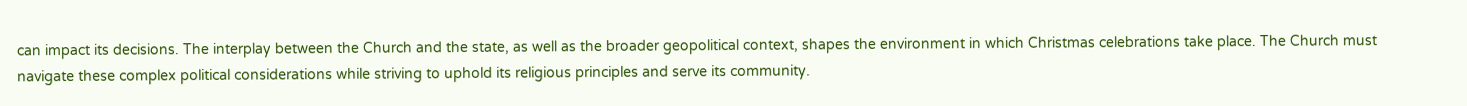can impact its decisions. The interplay between the Church and the state, as well as the broader geopolitical context, shapes the environment in which Christmas celebrations take place. The Church must navigate these complex political considerations while striving to uphold its religious principles and serve its community.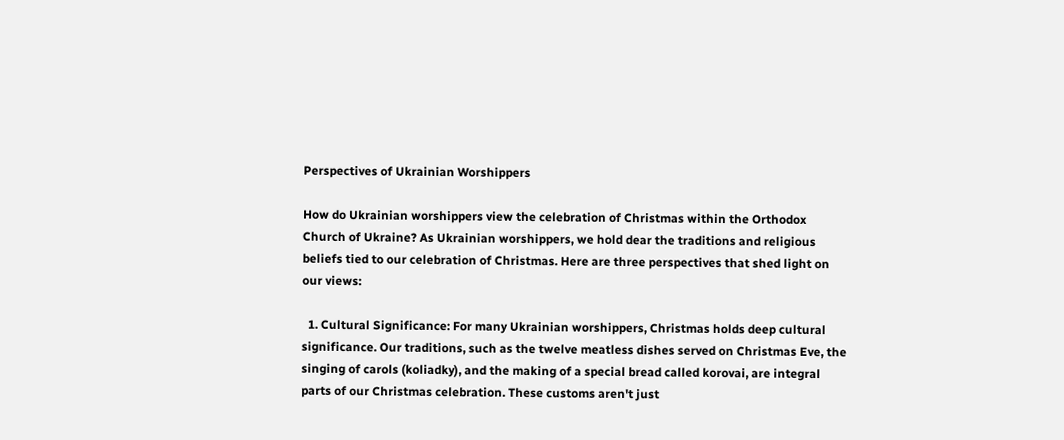Perspectives of Ukrainian Worshippers

How do Ukrainian worshippers view the celebration of Christmas within the Orthodox Church of Ukraine? As Ukrainian worshippers, we hold dear the traditions and religious beliefs tied to our celebration of Christmas. Here are three perspectives that shed light on our views:

  1. Cultural Significance: For many Ukrainian worshippers, Christmas holds deep cultural significance. Our traditions, such as the twelve meatless dishes served on Christmas Eve, the singing of carols (koliadky), and the making of a special bread called korovai, are integral parts of our Christmas celebration. These customs aren't just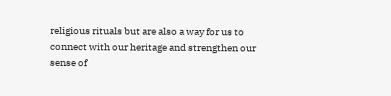religious rituals but are also a way for us to connect with our heritage and strengthen our sense of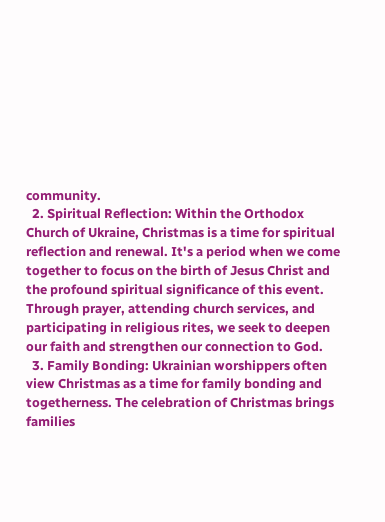community.
  2. Spiritual Reflection: Within the Orthodox Church of Ukraine, Christmas is a time for spiritual reflection and renewal. It's a period when we come together to focus on the birth of Jesus Christ and the profound spiritual significance of this event. Through prayer, attending church services, and participating in religious rites, we seek to deepen our faith and strengthen our connection to God.
  3. Family Bonding: Ukrainian worshippers often view Christmas as a time for family bonding and togetherness. The celebration of Christmas brings families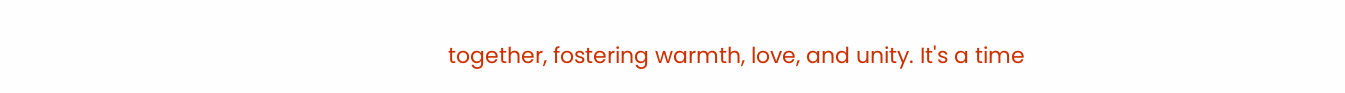together, fostering warmth, love, and unity. It's a time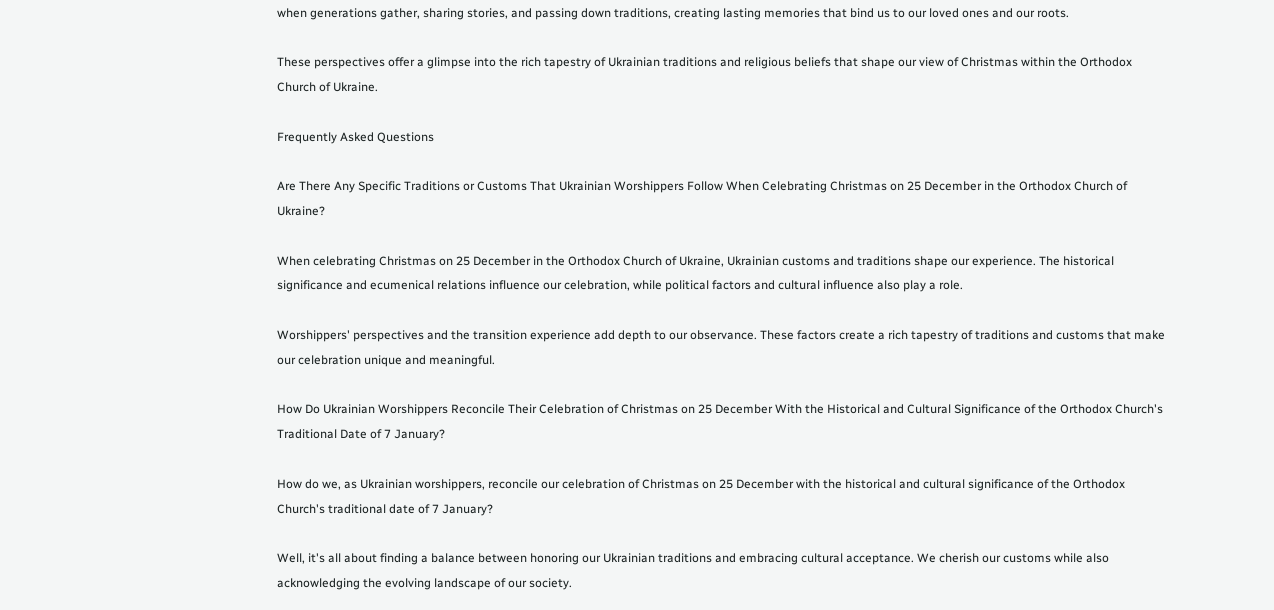when generations gather, sharing stories, and passing down traditions, creating lasting memories that bind us to our loved ones and our roots.

These perspectives offer a glimpse into the rich tapestry of Ukrainian traditions and religious beliefs that shape our view of Christmas within the Orthodox Church of Ukraine.

Frequently Asked Questions

Are There Any Specific Traditions or Customs That Ukrainian Worshippers Follow When Celebrating Christmas on 25 December in the Orthodox Church of Ukraine?

When celebrating Christmas on 25 December in the Orthodox Church of Ukraine, Ukrainian customs and traditions shape our experience. The historical significance and ecumenical relations influence our celebration, while political factors and cultural influence also play a role.

Worshippers' perspectives and the transition experience add depth to our observance. These factors create a rich tapestry of traditions and customs that make our celebration unique and meaningful.

How Do Ukrainian Worshippers Reconcile Their Celebration of Christmas on 25 December With the Historical and Cultural Significance of the Orthodox Church's Traditional Date of 7 January?

How do we, as Ukrainian worshippers, reconcile our celebration of Christmas on 25 December with the historical and cultural significance of the Orthodox Church's traditional date of 7 January?

Well, it's all about finding a balance between honoring our Ukrainian traditions and embracing cultural acceptance. We cherish our customs while also acknowledging the evolving landscape of our society.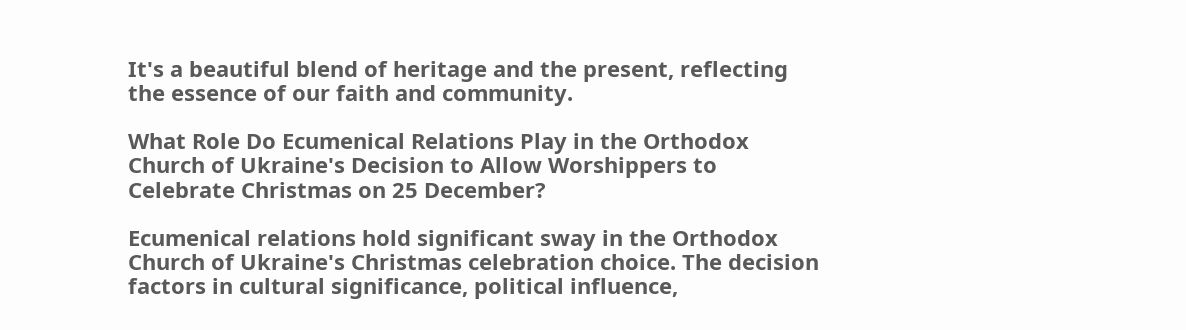It's a beautiful blend of heritage and the present, reflecting the essence of our faith and community.

What Role Do Ecumenical Relations Play in the Orthodox Church of Ukraine's Decision to Allow Worshippers to Celebrate Christmas on 25 December?

Ecumenical relations hold significant sway in the Orthodox Church of Ukraine's Christmas celebration choice. The decision factors in cultural significance, political influence,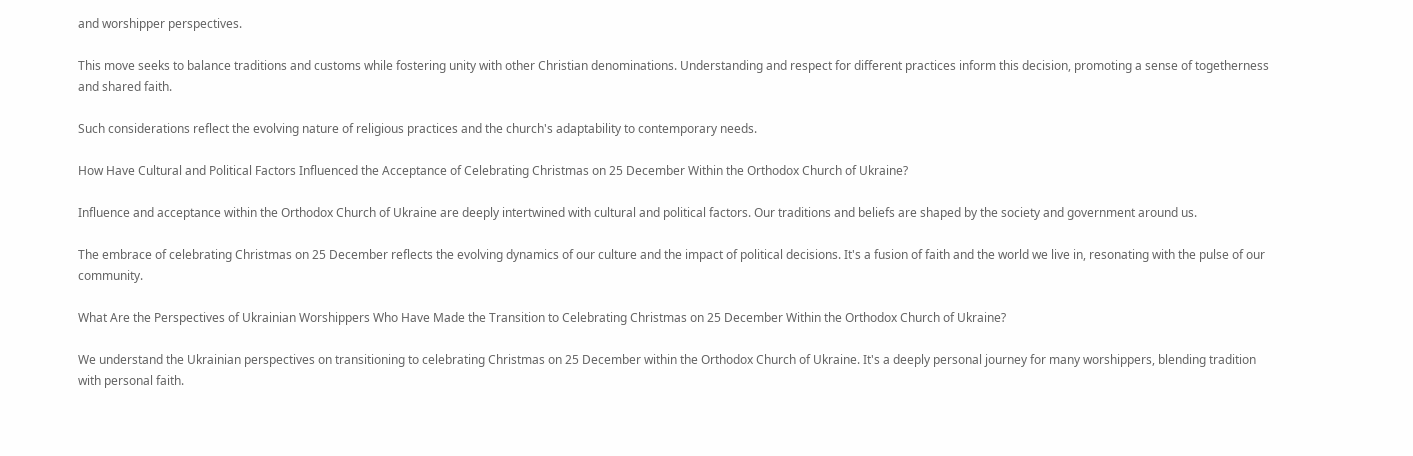and worshipper perspectives.

This move seeks to balance traditions and customs while fostering unity with other Christian denominations. Understanding and respect for different practices inform this decision, promoting a sense of togetherness and shared faith.

Such considerations reflect the evolving nature of religious practices and the church's adaptability to contemporary needs.

How Have Cultural and Political Factors Influenced the Acceptance of Celebrating Christmas on 25 December Within the Orthodox Church of Ukraine?

Influence and acceptance within the Orthodox Church of Ukraine are deeply intertwined with cultural and political factors. Our traditions and beliefs are shaped by the society and government around us.

The embrace of celebrating Christmas on 25 December reflects the evolving dynamics of our culture and the impact of political decisions. It's a fusion of faith and the world we live in, resonating with the pulse of our community.

What Are the Perspectives of Ukrainian Worshippers Who Have Made the Transition to Celebrating Christmas on 25 December Within the Orthodox Church of Ukraine?

We understand the Ukrainian perspectives on transitioning to celebrating Christmas on 25 December within the Orthodox Church of Ukraine. It's a deeply personal journey for many worshippers, blending tradition with personal faith.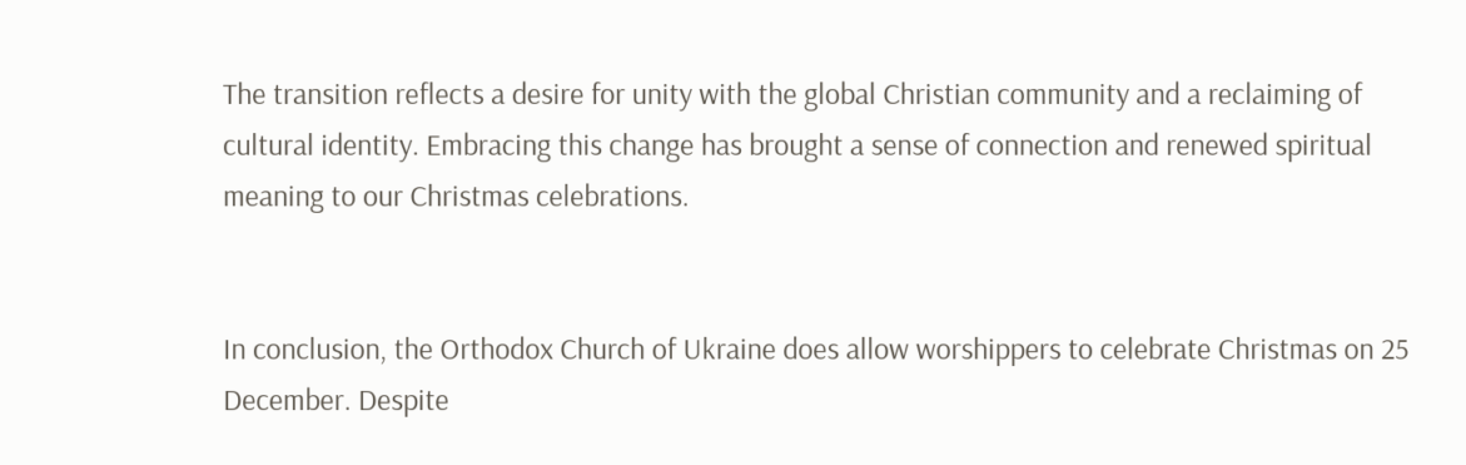The transition reflects a desire for unity with the global Christian community and a reclaiming of cultural identity. Embracing this change has brought a sense of connection and renewed spiritual meaning to our Christmas celebrations.


In conclusion, the Orthodox Church of Ukraine does allow worshippers to celebrate Christmas on 25 December. Despite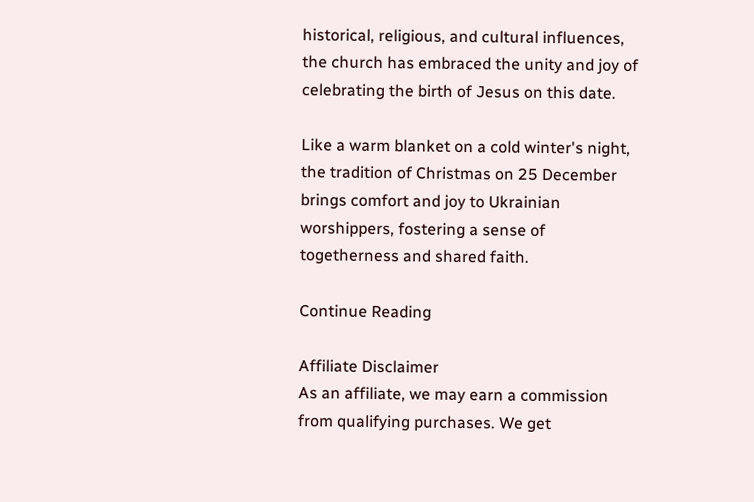historical, religious, and cultural influences, the church has embraced the unity and joy of celebrating the birth of Jesus on this date.

Like a warm blanket on a cold winter's night, the tradition of Christmas on 25 December brings comfort and joy to Ukrainian worshippers, fostering a sense of togetherness and shared faith.

Continue Reading

Affiliate Disclaimer
As an affiliate, we may earn a commission from qualifying purchases. We get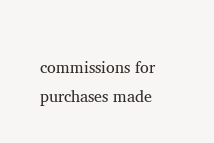commissions for purchases made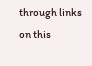through links on this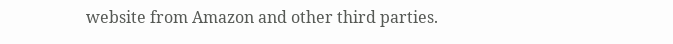website from Amazon and other third parties.